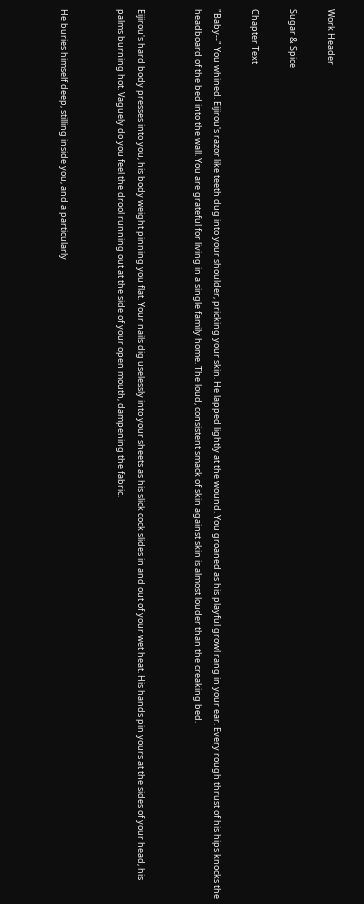Work Header

Sugar & Spice

Chapter Text

"Baby--" You whined. Eijirou's razor like teeth dug into your shoulder, pricking your skin. He lapped lightly at the wound. You groaned as his playful growl rang in your ear. Every rough thrust of his hips knocks the headboard of the bed into the wall. You are grateful for living in a single family home. The loud, consistent smack of skin against skin is almost louder than the creaking bed.


Eijirou's hard body presses into you, his body weight pinning you flat. Your nails dig uselessly into your sheets as his slick cock slides in and out of your wet heat. His hands pin yours at the sides of your head, his palms burning hot. Vaguely do you feel the drool running out at the side of your open mouth, dampening the fabric.


He buries himself deep, stilling inside you, and a particularly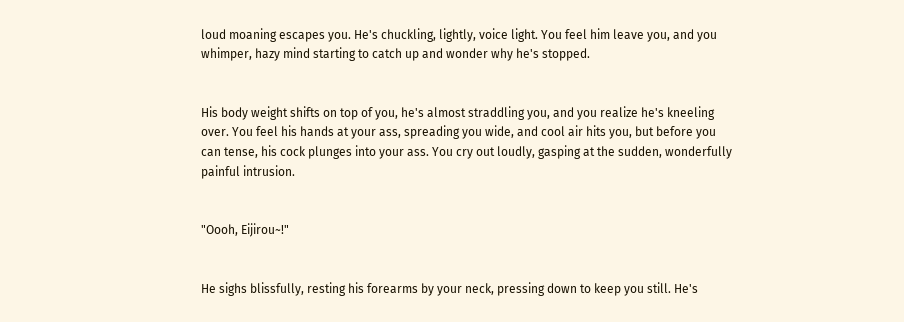loud moaning escapes you. He's chuckling, lightly, voice light. You feel him leave you, and you whimper, hazy mind starting to catch up and wonder why he's stopped.


His body weight shifts on top of you, he's almost straddling you, and you realize he's kneeling over. You feel his hands at your ass, spreading you wide, and cool air hits you, but before you can tense, his cock plunges into your ass. You cry out loudly, gasping at the sudden, wonderfully painful intrusion.


"Oooh, Eijirou~!"


He sighs blissfully, resting his forearms by your neck, pressing down to keep you still. He's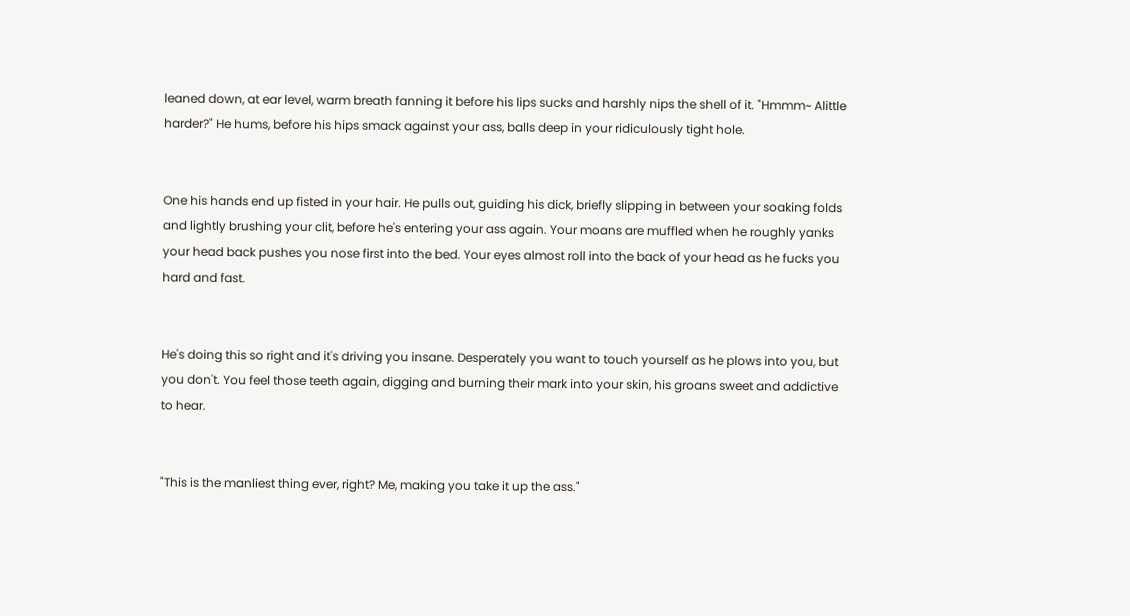leaned down, at ear level, warm breath fanning it before his lips sucks and harshly nips the shell of it. "Hmmm~ Alittle harder?" He hums, before his hips smack against your ass, balls deep in your ridiculously tight hole.


One his hands end up fisted in your hair. He pulls out, guiding his dick, briefly slipping in between your soaking folds and lightly brushing your clit, before he's entering your ass again. Your moans are muffled when he roughly yanks your head back pushes you nose first into the bed. Your eyes almost roll into the back of your head as he fucks you hard and fast.


He's doing this so right and it's driving you insane. Desperately you want to touch yourself as he plows into you, but you don't. You feel those teeth again, digging and burning their mark into your skin, his groans sweet and addictive to hear.


"This is the manliest thing ever, right? Me, making you take it up the ass."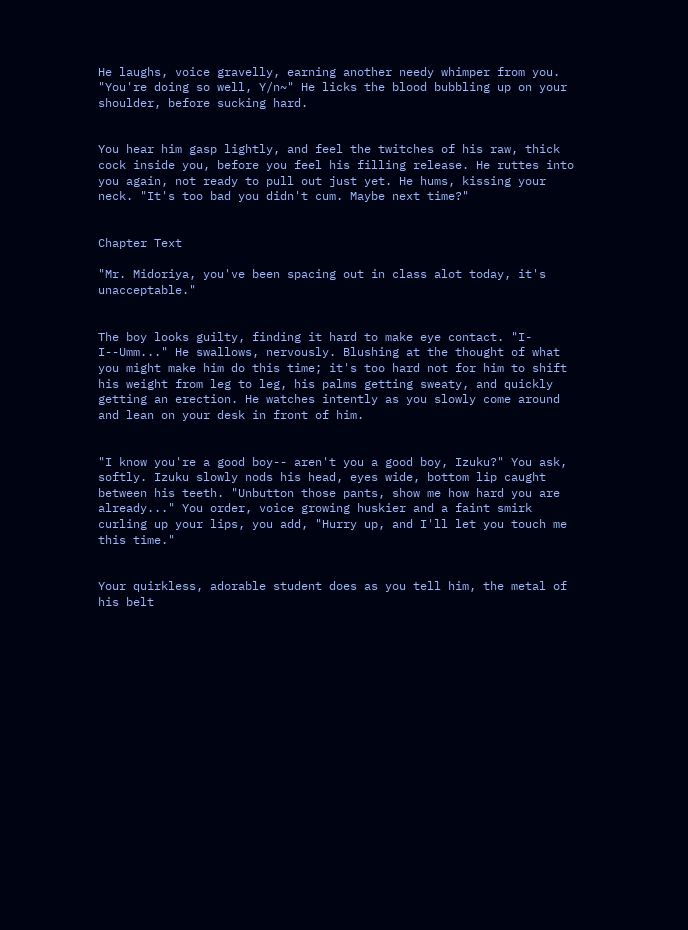He laughs, voice gravelly, earning another needy whimper from you. "You're doing so well, Y/n~" He licks the blood bubbling up on your shoulder, before sucking hard.


You hear him gasp lightly, and feel the twitches of his raw, thick cock inside you, before you feel his filling release. He ruttes into you again, not ready to pull out just yet. He hums, kissing your neck. "It's too bad you didn't cum. Maybe next time?"


Chapter Text

"Mr. Midoriya, you've been spacing out in class alot today, it's unacceptable."


The boy looks guilty, finding it hard to make eye contact. "I-I--Umm..." He swallows, nervously. Blushing at the thought of what you might make him do this time; it's too hard not for him to shift his weight from leg to leg, his palms getting sweaty, and quickly getting an erection. He watches intently as you slowly come around and lean on your desk in front of him.


"I know you're a good boy-- aren't you a good boy, Izuku?" You ask, softly. Izuku slowly nods his head, eyes wide, bottom lip caught between his teeth. "Unbutton those pants, show me how hard you are already..." You order, voice growing huskier and a faint smirk curling up your lips, you add, "Hurry up, and I'll let you touch me this time."


Your quirkless, adorable student does as you tell him, the metal of his belt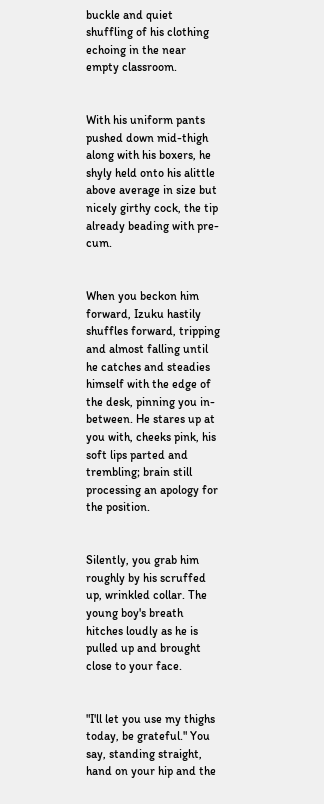buckle and quiet shuffling of his clothing echoing in the near empty classroom.


With his uniform pants pushed down mid-thigh along with his boxers, he shyly held onto his alittle above average in size but nicely girthy cock, the tip already beading with pre-cum.


When you beckon him forward, Izuku hastily shuffles forward, tripping and almost falling until he catches and steadies himself with the edge of the desk, pinning you in-between. He stares up at you with, cheeks pink, his soft lips parted and trembling; brain still processing an apology for the position.


Silently, you grab him roughly by his scruffed up, wrinkled collar. The young boy's breath hitches loudly as he is pulled up and brought close to your face.


"I'll let you use my thighs today, be grateful." You say, standing straight, hand on your hip and the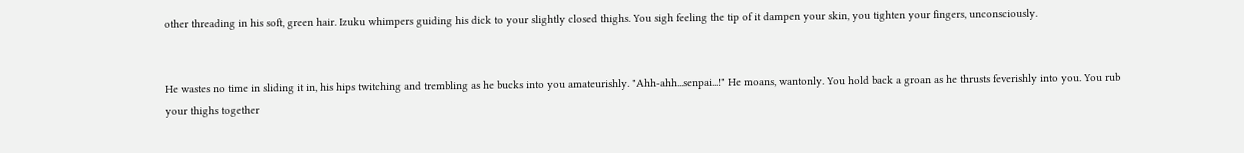other threading in his soft, green hair. Izuku whimpers guiding his dick to your slightly closed thighs. You sigh feeling the tip of it dampen your skin, you tighten your fingers, unconsciously.


He wastes no time in sliding it in, his hips twitching and trembling as he bucks into you amateurishly. "Ahh-ahh...senpai...!" He moans, wantonly. You hold back a groan as he thrusts feverishly into you. You rub your thighs together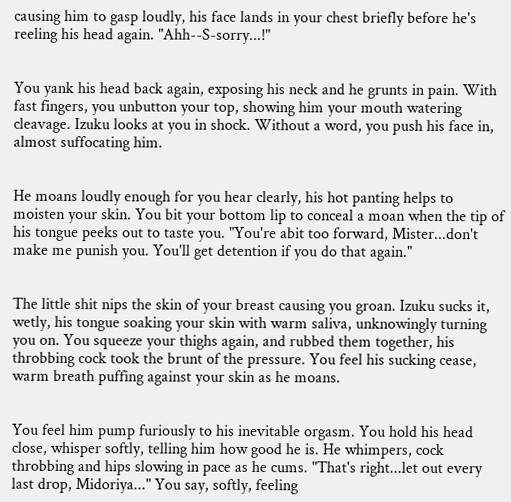causing him to gasp loudly, his face lands in your chest briefly before he's reeling his head again. "Ahh--S-sorry...!"


You yank his head back again, exposing his neck and he grunts in pain. With fast fingers, you unbutton your top, showing him your mouth watering cleavage. Izuku looks at you in shock. Without a word, you push his face in, almost suffocating him.


He moans loudly enough for you hear clearly, his hot panting helps to moisten your skin. You bit your bottom lip to conceal a moan when the tip of his tongue peeks out to taste you. "You're abit too forward, Mister...don't make me punish you. You'll get detention if you do that again."


The little shit nips the skin of your breast causing you groan. Izuku sucks it, wetly, his tongue soaking your skin with warm saliva, unknowingly turning you on. You squeeze your thighs again, and rubbed them together, his throbbing cock took the brunt of the pressure. You feel his sucking cease, warm breath puffing against your skin as he moans.


You feel him pump furiously to his inevitable orgasm. You hold his head close, whisper softly, telling him how good he is. He whimpers, cock throbbing and hips slowing in pace as he cums. "That's right...let out every last drop, Midoriya..." You say, softly, feeling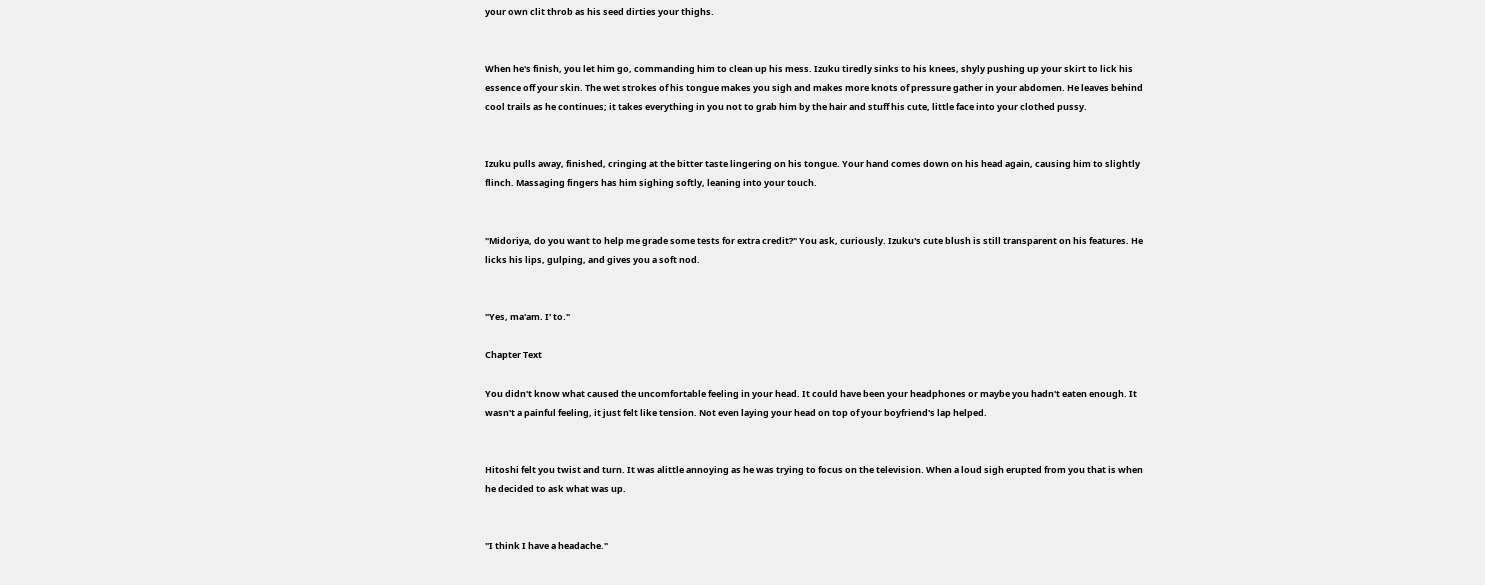your own clit throb as his seed dirties your thighs.


When he's finish, you let him go, commanding him to clean up his mess. Izuku tiredly sinks to his knees, shyly pushing up your skirt to lick his essence off your skin. The wet strokes of his tongue makes you sigh and makes more knots of pressure gather in your abdomen. He leaves behind cool trails as he continues; it takes everything in you not to grab him by the hair and stuff his cute, little face into your clothed pussy.


Izuku pulls away, finished, cringing at the bitter taste lingering on his tongue. Your hand comes down on his head again, causing him to slightly flinch. Massaging fingers has him sighing softly, leaning into your touch.


"Midoriya, do you want to help me grade some tests for extra credit?" You ask, curiously. Izuku's cute blush is still transparent on his features. He licks his lips, gulping, and gives you a soft nod.


"Yes, ma'am. I' to."

Chapter Text

You didn't know what caused the uncomfortable feeling in your head. It could have been your headphones or maybe you hadn't eaten enough. It wasn't a painful feeling, it just felt like tension. Not even laying your head on top of your boyfriend's lap helped.


Hitoshi felt you twist and turn. It was alittle annoying as he was trying to focus on the television. When a loud sigh erupted from you that is when he decided to ask what was up.


"I think I have a headache."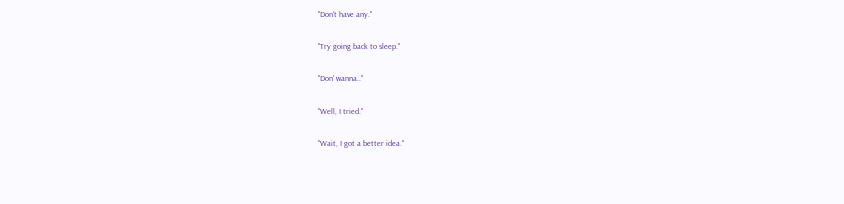"Don't have any."


"Try going back to sleep."


"Don' wanna.."


"Well, I tried."


"Wait, I got a better idea."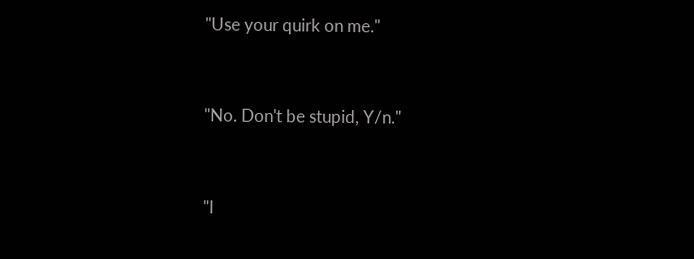"Use your quirk on me."


"No. Don't be stupid, Y/n."


"I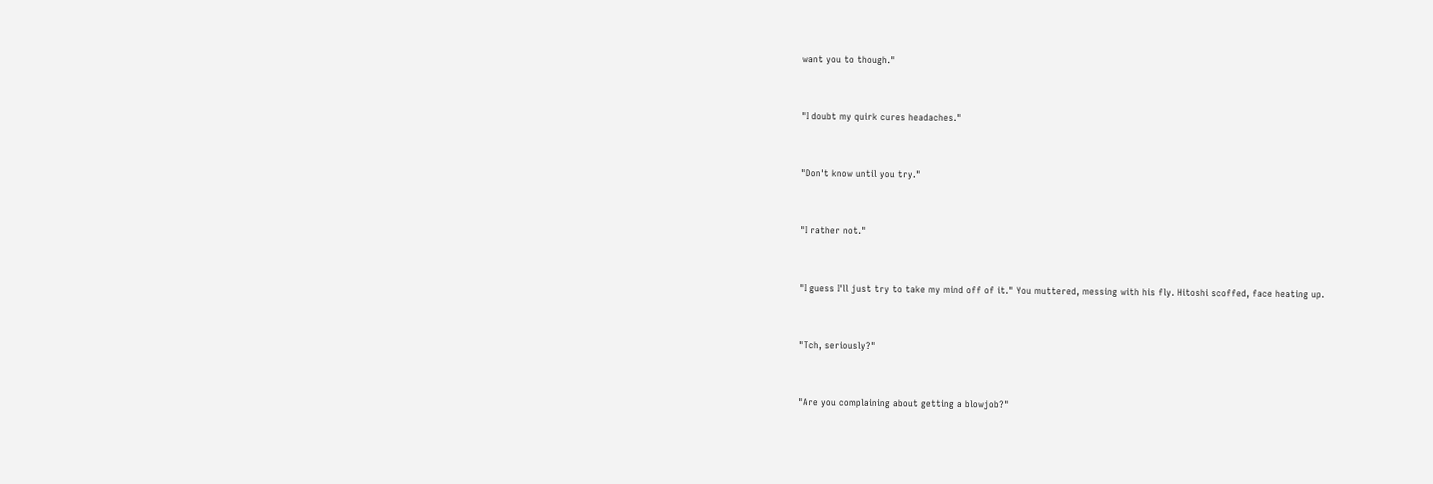want you to though."


"I doubt my quirk cures headaches."


"Don't know until you try."


"I rather not."


"I guess I'll just try to take my mind off of it." You muttered, messing with his fly. Hitoshi scoffed, face heating up.


"Tch, seriously?"


"Are you complaining about getting a blowjob?"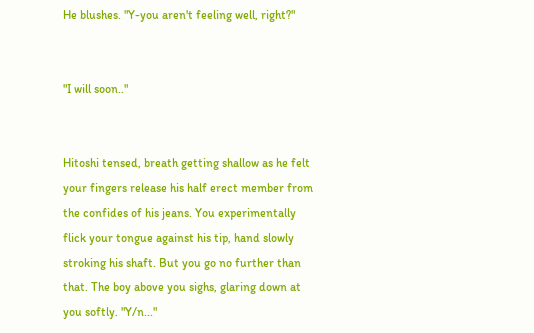He blushes. "Y-you aren't feeling well, right?"


"I will soon.."


Hitoshi tensed, breath getting shallow as he felt your fingers release his half erect member from the confides of his jeans. You experimentally flick your tongue against his tip, hand slowly stroking his shaft. But you go no further than that. The boy above you sighs, glaring down at you softly. "Y/n..."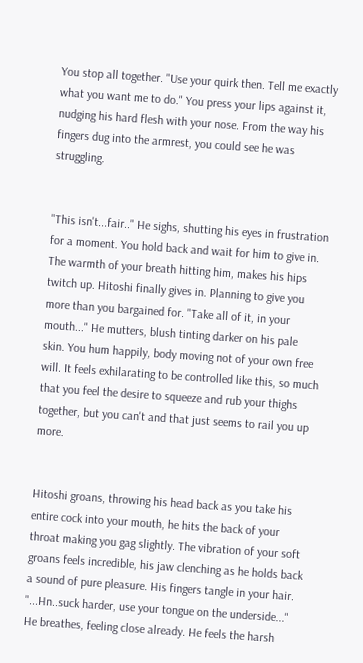You stop all together. "Use your quirk then. Tell me exactly what you want me to do." You press your lips against it, nudging his hard flesh with your nose. From the way his fingers dug into the armrest, you could see he was struggling.


"This isn't...fair.." He sighs, shutting his eyes in frustration for a moment. You hold back and wait for him to give in. The warmth of your breath hitting him, makes his hips twitch up. Hitoshi finally gives in. Planning to give you more than you bargained for. "Take all of it, in your mouth..." He mutters, blush tinting darker on his pale skin. You hum happily, body moving not of your own free will. It feels exhilarating to be controlled like this, so much that you feel the desire to squeeze and rub your thighs together, but you can't and that just seems to rail you up more.


Hitoshi groans, throwing his head back as you take his entire cock into your mouth, he hits the back of your throat making you gag slightly. The vibration of your soft groans feels incredible, his jaw clenching as he holds back a sound of pure pleasure. His fingers tangle in your hair. "...Hn..suck harder, use your tongue on the underside..." He breathes, feeling close already. He feels the harsh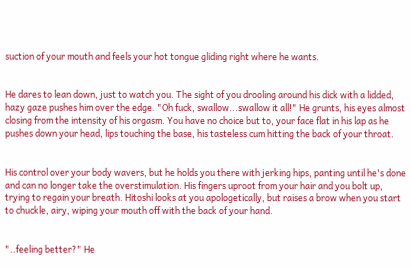suction of your mouth and feels your hot tongue gliding right where he wants.


He dares to lean down, just to watch you. The sight of you drooling around his dick with a lidded, hazy gaze pushes him over the edge. "Oh fuck, swallow...swallow it all!" He grunts, his eyes almost closing from the intensity of his orgasm. You have no choice but to, your face flat in his lap as he pushes down your head, lips touching the base, his tasteless cum hitting the back of your throat.


His control over your body wavers, but he holds you there with jerking hips, panting until he's done and can no longer take the overstimulation. His fingers uproot from your hair and you bolt up, trying to regain your breath. Hitoshi looks at you apologetically, but raises a brow when you start to chuckle, airy, wiping your mouth off with the back of your hand.


"..feeling better?" He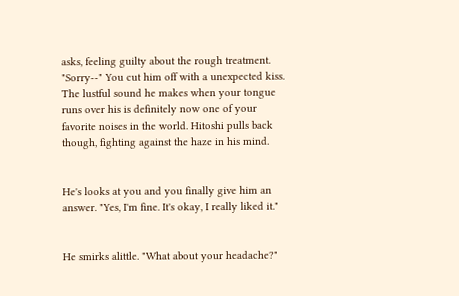asks, feeling guilty about the rough treatment. "Sorry--" You cut him off with a unexpected kiss. The lustful sound he makes when your tongue runs over his is definitely now one of your favorite noises in the world. Hitoshi pulls back though, fighting against the haze in his mind.


He's looks at you and you finally give him an answer. "Yes, I'm fine. It's okay, I really liked it."


He smirks alittle. "What about your headache?"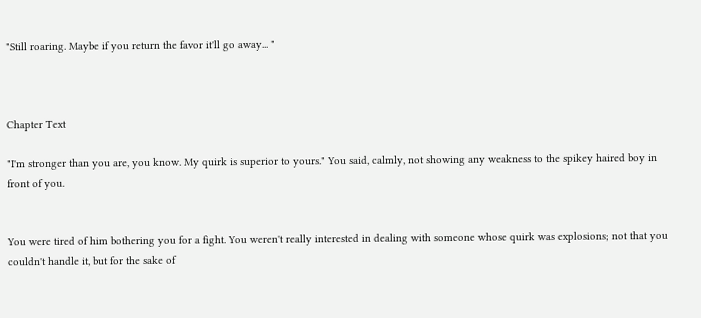"Still roaring. Maybe if you return the favor it'll go away... "



Chapter Text

"I'm stronger than you are, you know. My quirk is superior to yours." You said, calmly, not showing any weakness to the spikey haired boy in front of you.


You were tired of him bothering you for a fight. You weren't really interested in dealing with someone whose quirk was explosions; not that you couldn't handle it, but for the sake of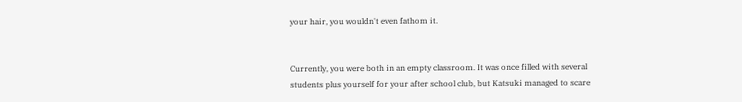your hair, you wouldn't even fathom it.


Currently, you were both in an empty classroom. It was once filled with several students plus yourself for your after school club, but Katsuki managed to scare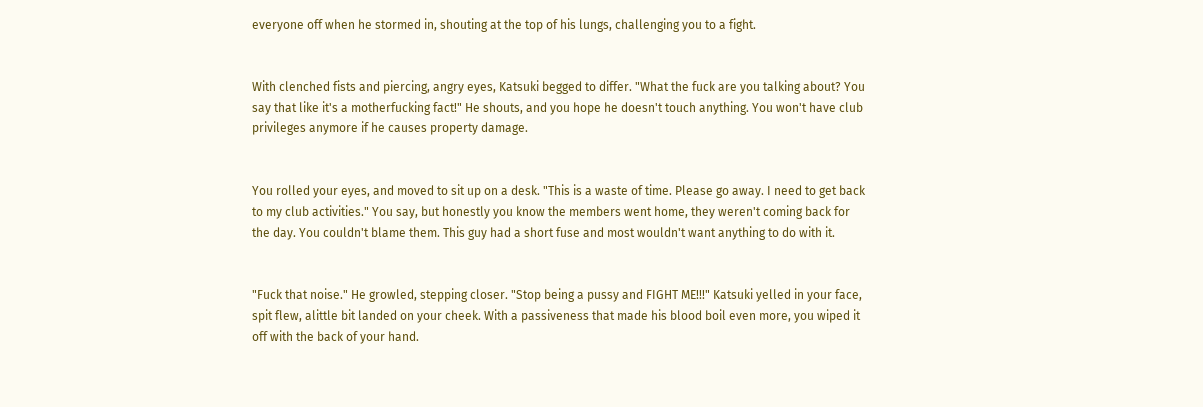everyone off when he stormed in, shouting at the top of his lungs, challenging you to a fight.


With clenched fists and piercing, angry eyes, Katsuki begged to differ. "What the fuck are you talking about? You say that like it's a motherfucking fact!" He shouts, and you hope he doesn't touch anything. You won't have club privileges anymore if he causes property damage.


You rolled your eyes, and moved to sit up on a desk. "This is a waste of time. Please go away. I need to get back to my club activities." You say, but honestly you know the members went home, they weren't coming back for the day. You couldn't blame them. This guy had a short fuse and most wouldn't want anything to do with it.


"Fuck that noise." He growled, stepping closer. "Stop being a pussy and FIGHT ME!!!" Katsuki yelled in your face, spit flew, alittle bit landed on your cheek. With a passiveness that made his blood boil even more, you wiped it off with the back of your hand.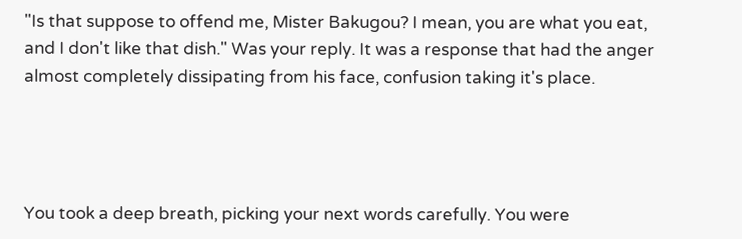"Is that suppose to offend me, Mister Bakugou? I mean, you are what you eat, and I don't like that dish." Was your reply. It was a response that had the anger almost completely dissipating from his face, confusion taking it's place.




You took a deep breath, picking your next words carefully. You were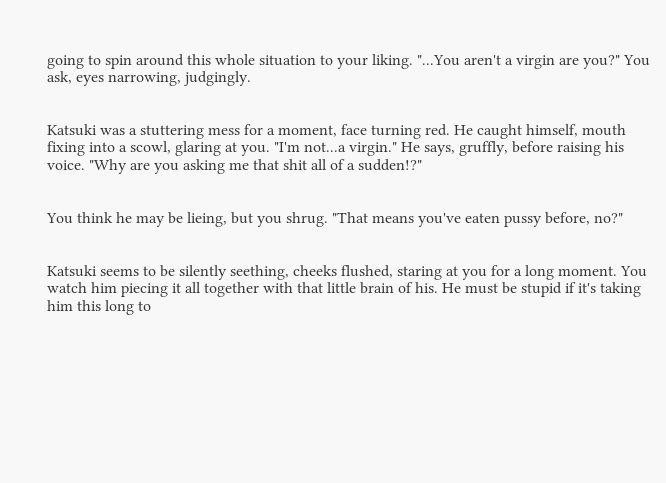going to spin around this whole situation to your liking. "...You aren't a virgin are you?" You ask, eyes narrowing, judgingly.


Katsuki was a stuttering mess for a moment, face turning red. He caught himself, mouth fixing into a scowl, glaring at you. "I'm not...a virgin." He says, gruffly, before raising his voice. "Why are you asking me that shit all of a sudden!?"


You think he may be lieing, but you shrug. "That means you've eaten pussy before, no?"


Katsuki seems to be silently seething, cheeks flushed, staring at you for a long moment. You watch him piecing it all together with that little brain of his. He must be stupid if it's taking him this long to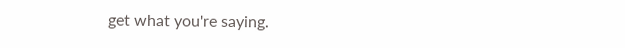get what you're saying.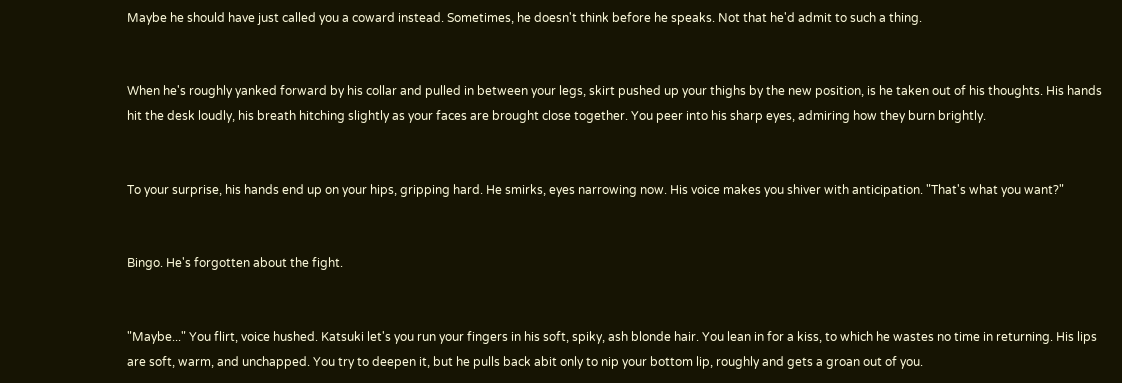Maybe he should have just called you a coward instead. Sometimes, he doesn't think before he speaks. Not that he'd admit to such a thing.


When he's roughly yanked forward by his collar and pulled in between your legs, skirt pushed up your thighs by the new position, is he taken out of his thoughts. His hands hit the desk loudly, his breath hitching slightly as your faces are brought close together. You peer into his sharp eyes, admiring how they burn brightly.


To your surprise, his hands end up on your hips, gripping hard. He smirks, eyes narrowing now. His voice makes you shiver with anticipation. "That's what you want?"


Bingo. He's forgotten about the fight.


"Maybe..." You flirt, voice hushed. Katsuki let's you run your fingers in his soft, spiky, ash blonde hair. You lean in for a kiss, to which he wastes no time in returning. His lips are soft, warm, and unchapped. You try to deepen it, but he pulls back abit only to nip your bottom lip, roughly and gets a groan out of you.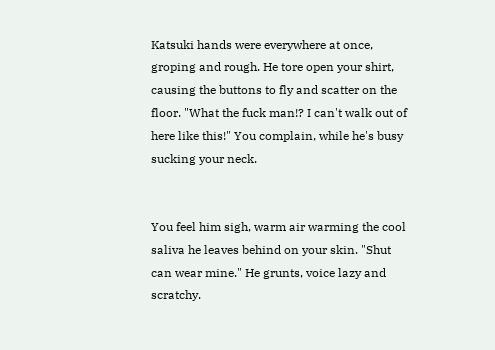Katsuki hands were everywhere at once, groping and rough. He tore open your shirt, causing the buttons to fly and scatter on the floor. "What the fuck man!? I can't walk out of here like this!" You complain, while he's busy sucking your neck.


You feel him sigh, warm air warming the cool saliva he leaves behind on your skin. "Shut can wear mine." He grunts, voice lazy and scratchy.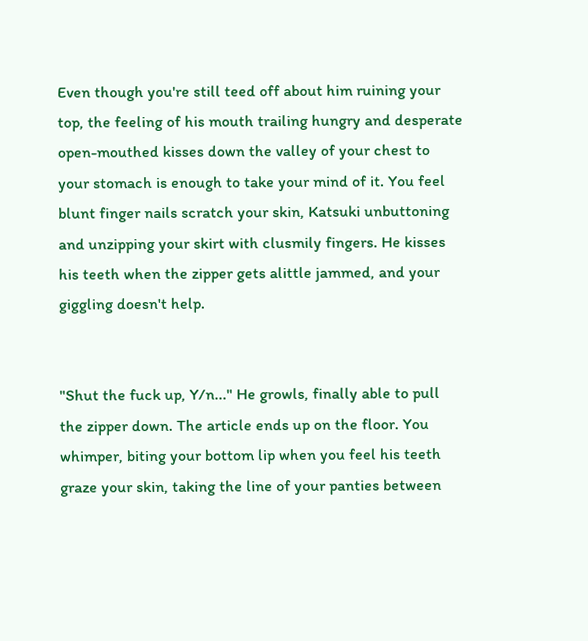Even though you're still teed off about him ruining your top, the feeling of his mouth trailing hungry and desperate open-mouthed kisses down the valley of your chest to your stomach is enough to take your mind of it. You feel blunt finger nails scratch your skin, Katsuki unbuttoning and unzipping your skirt with clusmily fingers. He kisses his teeth when the zipper gets alittle jammed, and your giggling doesn't help.


"Shut the fuck up, Y/n..." He growls, finally able to pull the zipper down. The article ends up on the floor. You whimper, biting your bottom lip when you feel his teeth graze your skin, taking the line of your panties between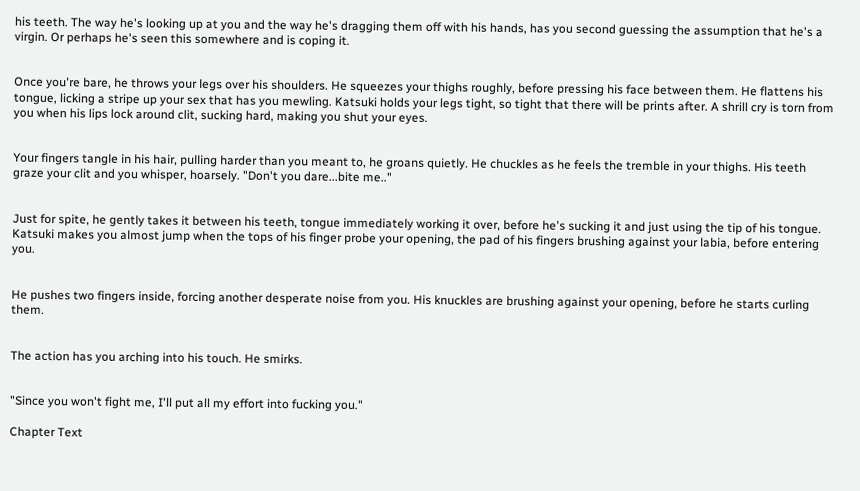his teeth. The way he's looking up at you and the way he's dragging them off with his hands, has you second guessing the assumption that he's a virgin. Or perhaps he's seen this somewhere and is coping it.


Once you're bare, he throws your legs over his shoulders. He squeezes your thighs roughly, before pressing his face between them. He flattens his tongue, licking a stripe up your sex that has you mewling. Katsuki holds your legs tight, so tight that there will be prints after. A shrill cry is torn from you when his lips lock around clit, sucking hard, making you shut your eyes.


Your fingers tangle in his hair, pulling harder than you meant to, he groans quietly. He chuckles as he feels the tremble in your thighs. His teeth graze your clit and you whisper, hoarsely. "Don't you dare...bite me.."


Just for spite, he gently takes it between his teeth, tongue immediately working it over, before he's sucking it and just using the tip of his tongue. Katsuki makes you almost jump when the tops of his finger probe your opening, the pad of his fingers brushing against your labia, before entering you.


He pushes two fingers inside, forcing another desperate noise from you. His knuckles are brushing against your opening, before he starts curling them.


The action has you arching into his touch. He smirks.


"Since you won't fight me, I'll put all my effort into fucking you."

Chapter Text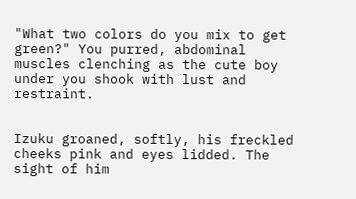"What two colors do you mix to get green?" You purred, abdominal muscles clenching as the cute boy under you shook with lust and restraint.


Izuku groaned, softly, his freckled cheeks pink and eyes lidded. The sight of him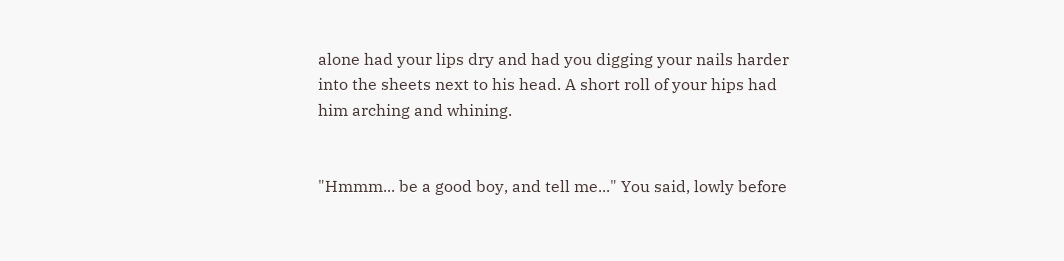alone had your lips dry and had you digging your nails harder into the sheets next to his head. A short roll of your hips had him arching and whining.


"Hmmm... be a good boy, and tell me..." You said, lowly before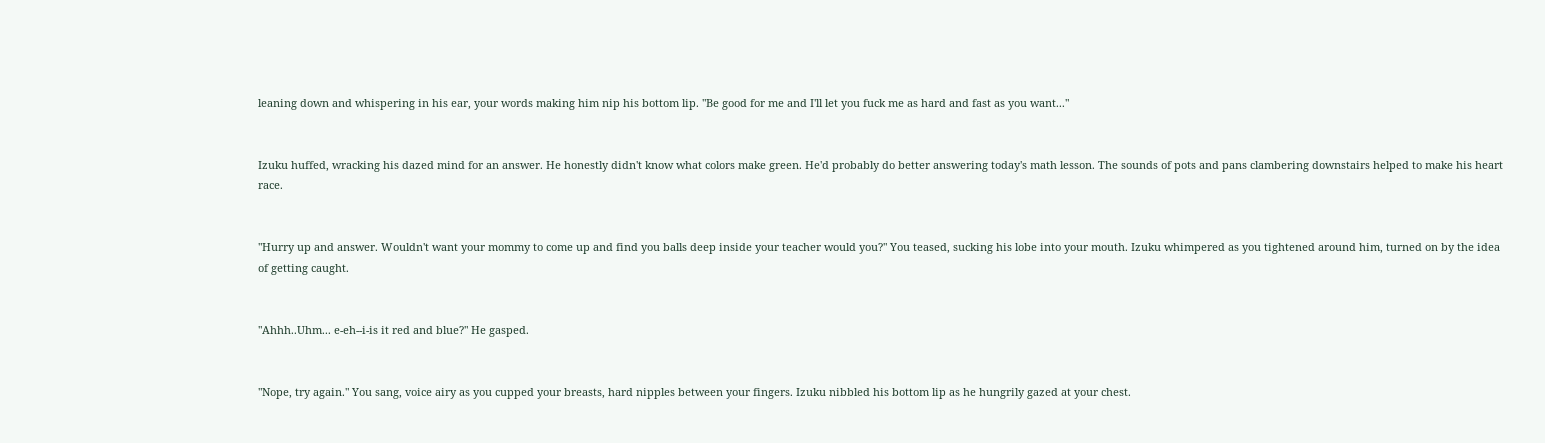leaning down and whispering in his ear, your words making him nip his bottom lip. "Be good for me and I'll let you fuck me as hard and fast as you want..."


Izuku huffed, wracking his dazed mind for an answer. He honestly didn't know what colors make green. He'd probably do better answering today's math lesson. The sounds of pots and pans clambering downstairs helped to make his heart race.


"Hurry up and answer. Wouldn't want your mommy to come up and find you balls deep inside your teacher would you?" You teased, sucking his lobe into your mouth. Izuku whimpered as you tightened around him, turned on by the idea of getting caught.


"Ahhh..Uhm... e-eh--i-is it red and blue?" He gasped.


"Nope, try again." You sang, voice airy as you cupped your breasts, hard nipples between your fingers. Izuku nibbled his bottom lip as he hungrily gazed at your chest.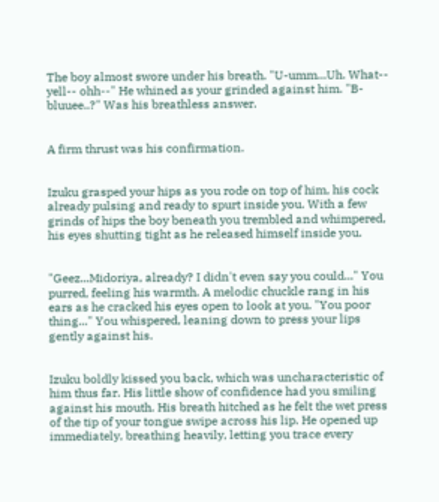The boy almost swore under his breath. "U-umm...Uh. What-- yell-- ohh--" He whined as your grinded against him. "B-bluuee..?" Was his breathless answer.


A firm thrust was his confirmation.


Izuku grasped your hips as you rode on top of him, his cock already pulsing and ready to spurt inside you. With a few grinds of hips the boy beneath you trembled and whimpered, his eyes shutting tight as he released himself inside you.


"Geez...Midoriya, already? I didn't even say you could..." You purred, feeling his warmth. A melodic chuckle rang in his ears as he cracked his eyes open to look at you. "You poor thing..." You whispered, leaning down to press your lips gently against his.


Izuku boldly kissed you back, which was uncharacteristic of him thus far. His little show of confidence had you smiling against his mouth. His breath hitched as he felt the wet press of the tip of your tongue swipe across his lip. He opened up immediately, breathing heavily, letting you trace every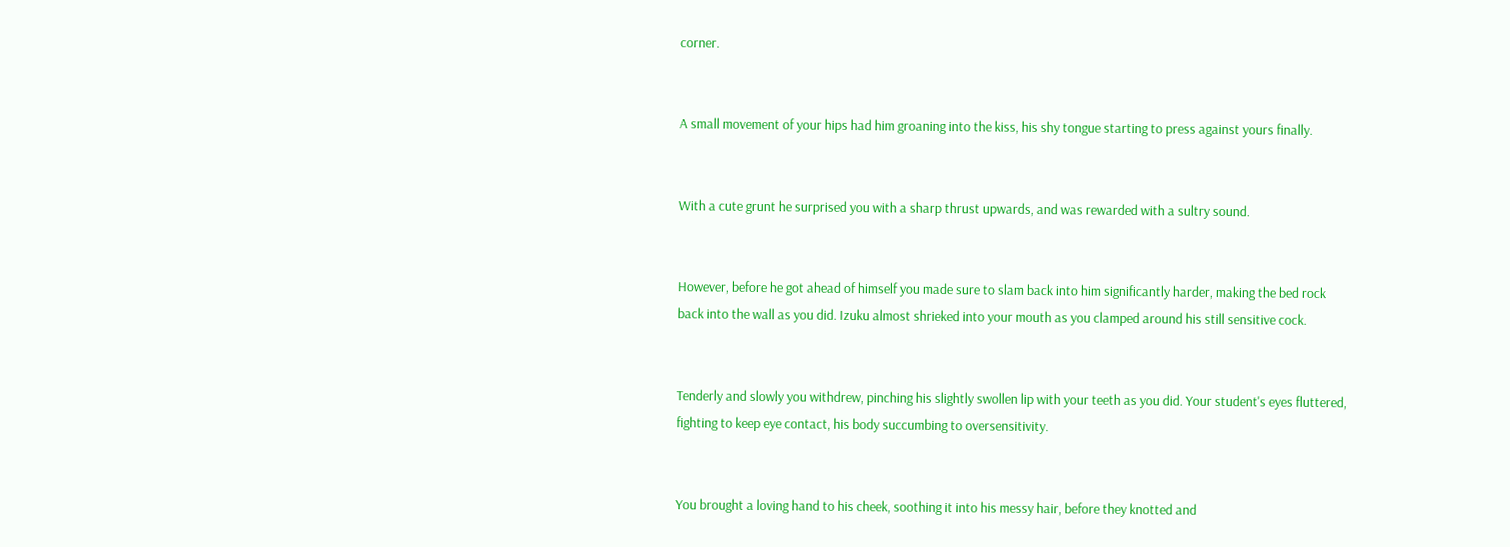corner.


A small movement of your hips had him groaning into the kiss, his shy tongue starting to press against yours finally.


With a cute grunt he surprised you with a sharp thrust upwards, and was rewarded with a sultry sound.


However, before he got ahead of himself you made sure to slam back into him significantly harder, making the bed rock back into the wall as you did. Izuku almost shrieked into your mouth as you clamped around his still sensitive cock.


Tenderly and slowly you withdrew, pinching his slightly swollen lip with your teeth as you did. Your student's eyes fluttered, fighting to keep eye contact, his body succumbing to oversensitivity.


You brought a loving hand to his cheek, soothing it into his messy hair, before they knotted and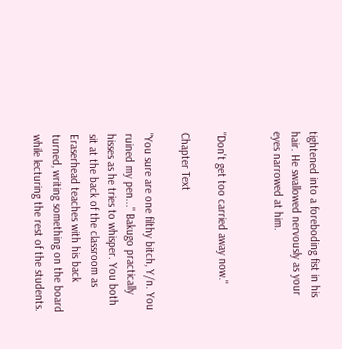tightened into a foreboding fist in his hair. He swallowed nervously as your eyes narrowed at him.


"Don't get too carried away now."

Chapter Text

"You sure are one filthy bitch, Y/n. You ruined my pen..." Bakugo practically hisses as he tries to whisper. You both sit at the back of the classroom as Eraserhead teaches with his back turned, writing something on the board while lecturing the rest of the students.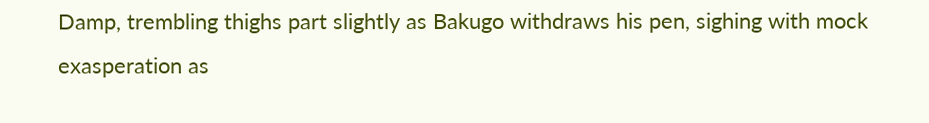Damp, trembling thighs part slightly as Bakugo withdraws his pen, sighing with mock exasperation as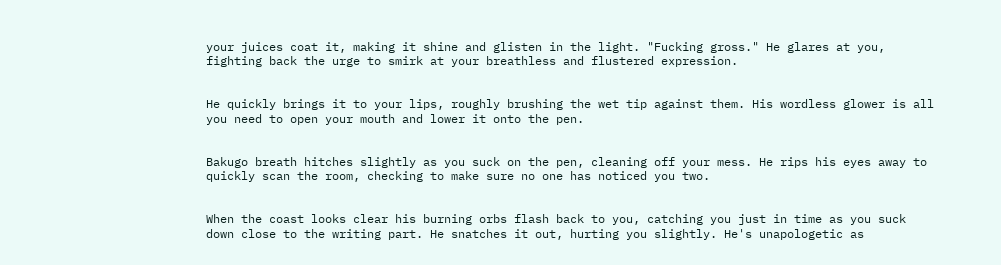your juices coat it, making it shine and glisten in the light. "Fucking gross." He glares at you, fighting back the urge to smirk at your breathless and flustered expression.


He quickly brings it to your lips, roughly brushing the wet tip against them. His wordless glower is all you need to open your mouth and lower it onto the pen.


Bakugo breath hitches slightly as you suck on the pen, cleaning off your mess. He rips his eyes away to quickly scan the room, checking to make sure no one has noticed you two.


When the coast looks clear his burning orbs flash back to you, catching you just in time as you suck down close to the writing part. He snatches it out, hurting you slightly. He's unapologetic as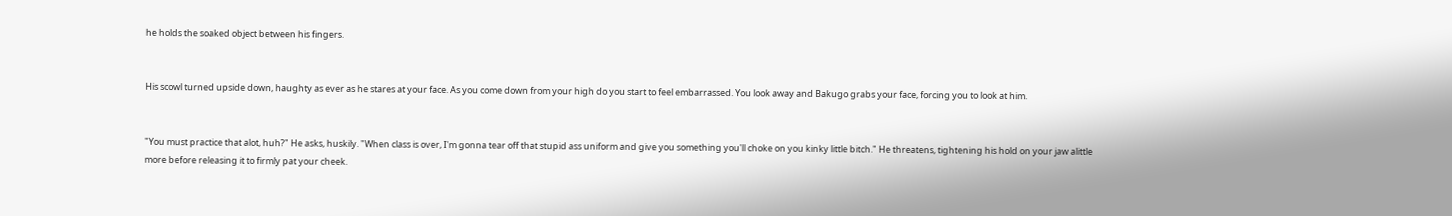he holds the soaked object between his fingers.


His scowl turned upside down, haughty as ever as he stares at your face. As you come down from your high do you start to feel embarrassed. You look away and Bakugo grabs your face, forcing you to look at him.


"You must practice that alot, huh?" He asks, huskily. "When class is over, I'm gonna tear off that stupid ass uniform and give you something you'll choke on you kinky little bitch." He threatens, tightening his hold on your jaw alittle more before releasing it to firmly pat your cheek.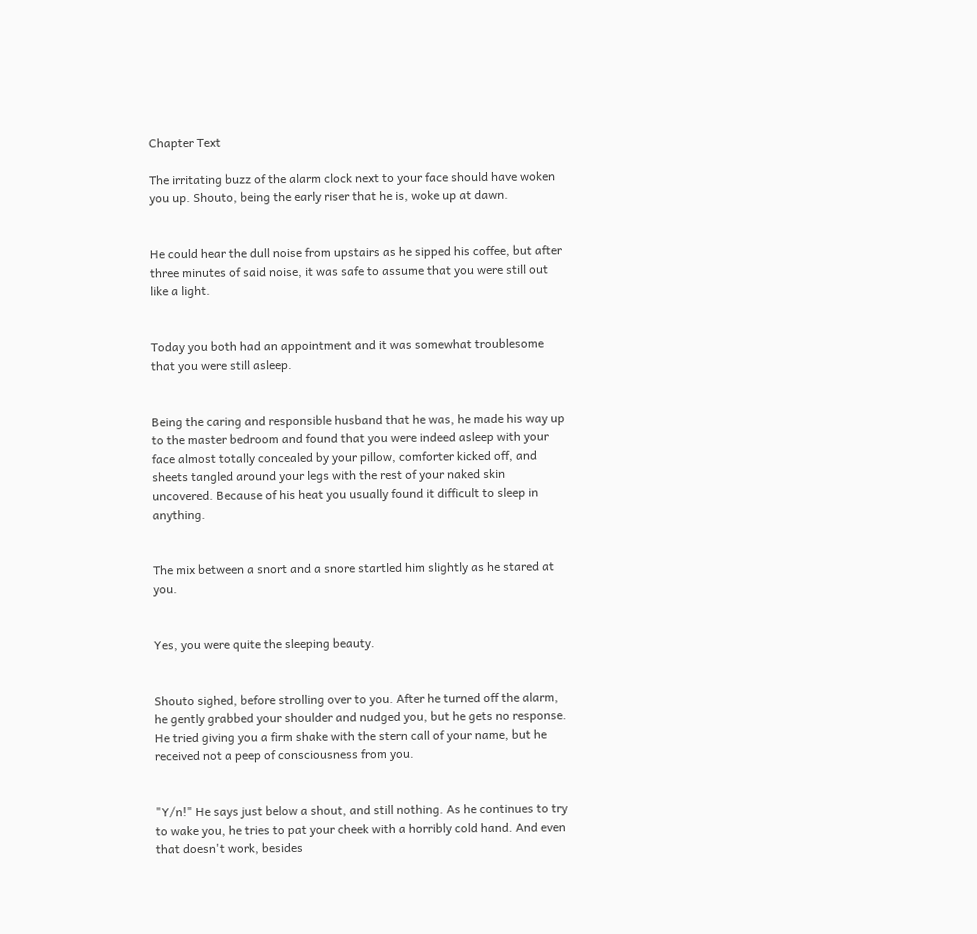Chapter Text

The irritating buzz of the alarm clock next to your face should have woken you up. Shouto, being the early riser that he is, woke up at dawn.


He could hear the dull noise from upstairs as he sipped his coffee, but after three minutes of said noise, it was safe to assume that you were still out like a light.


Today you both had an appointment and it was somewhat troublesome that you were still asleep.


Being the caring and responsible husband that he was, he made his way up to the master bedroom and found that you were indeed asleep with your face almost totally concealed by your pillow, comforter kicked off, and sheets tangled around your legs with the rest of your naked skin uncovered. Because of his heat you usually found it difficult to sleep in anything.


The mix between a snort and a snore startled him slightly as he stared at you.


Yes, you were quite the sleeping beauty.


Shouto sighed, before strolling over to you. After he turned off the alarm, he gently grabbed your shoulder and nudged you, but he gets no response. He tried giving you a firm shake with the stern call of your name, but he received not a peep of consciousness from you.


"Y/n!" He says just below a shout, and still nothing. As he continues to try to wake you, he tries to pat your cheek with a horribly cold hand. And even that doesn't work, besides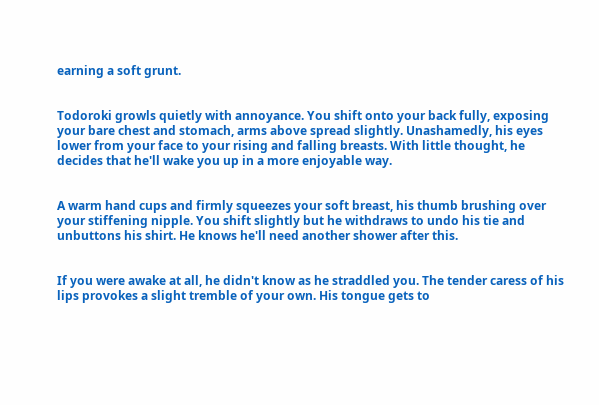earning a soft grunt.


Todoroki growls quietly with annoyance. You shift onto your back fully, exposing your bare chest and stomach, arms above spread slightly. Unashamedly, his eyes lower from your face to your rising and falling breasts. With little thought, he decides that he'll wake you up in a more enjoyable way.


A warm hand cups and firmly squeezes your soft breast, his thumb brushing over your stiffening nipple. You shift slightly but he withdraws to undo his tie and unbuttons his shirt. He knows he'll need another shower after this.


If you were awake at all, he didn't know as he straddled you. The tender caress of his lips provokes a slight tremble of your own. His tongue gets to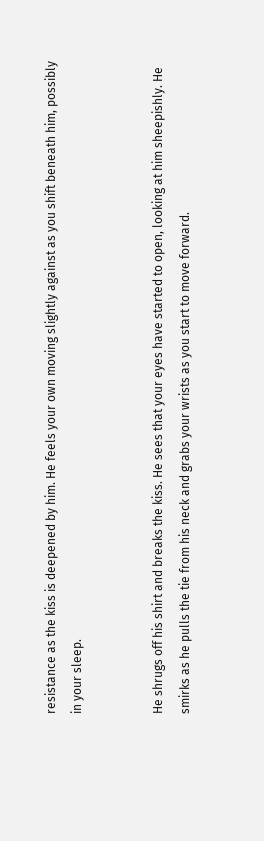resistance as the kiss is deepened by him. He feels your own moving slightly against as you shift beneath him, possibly in your sleep.


He shrugs off his shirt and breaks the kiss. He sees that your eyes have started to open, looking at him sheepishly. He smirks as he pulls the tie from his neck and grabs your wrists as you start to move forward.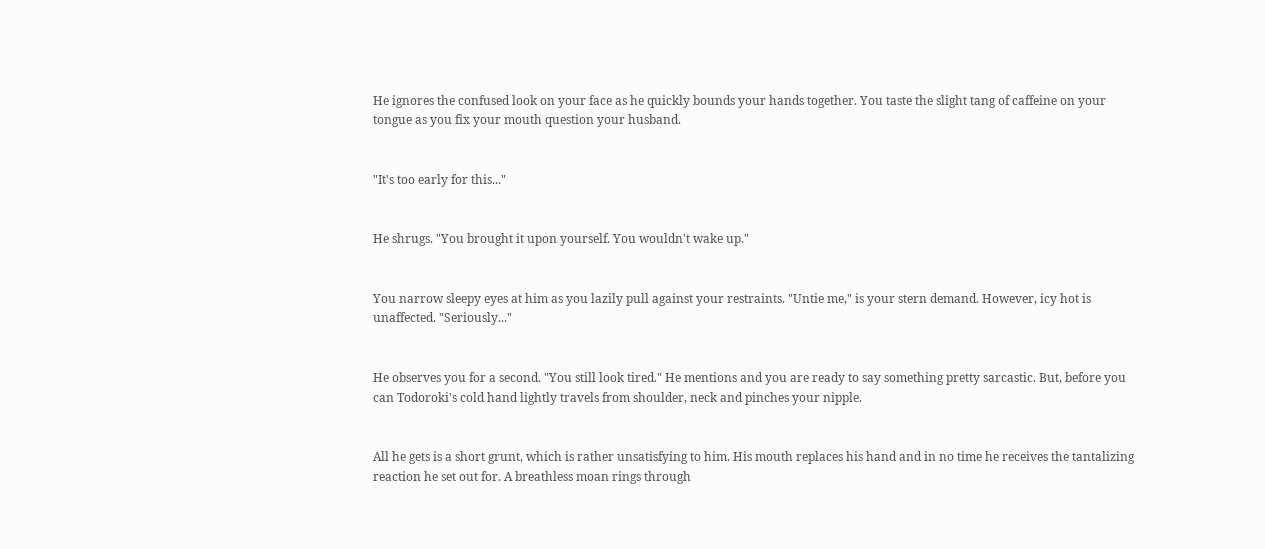He ignores the confused look on your face as he quickly bounds your hands together. You taste the slight tang of caffeine on your tongue as you fix your mouth question your husband.


"It's too early for this..."


He shrugs. "You brought it upon yourself. You wouldn't wake up."


You narrow sleepy eyes at him as you lazily pull against your restraints. "Untie me," is your stern demand. However, icy hot is unaffected. "Seriously..."


He observes you for a second. "You still look tired." He mentions and you are ready to say something pretty sarcastic. But, before you can Todoroki's cold hand lightly travels from shoulder, neck and pinches your nipple.


All he gets is a short grunt, which is rather unsatisfying to him. His mouth replaces his hand and in no time he receives the tantalizing reaction he set out for. A breathless moan rings through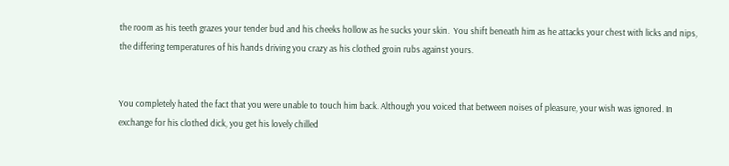the room as his teeth grazes your tender bud and his cheeks hollow as he sucks your skin.  You shift beneath him as he attacks your chest with licks and nips, the differing temperatures of his hands driving you crazy as his clothed groin rubs against yours.


You completely hated the fact that you were unable to touch him back. Although you voiced that between noises of pleasure, your wish was ignored. In exchange for his clothed dick, you get his lovely chilled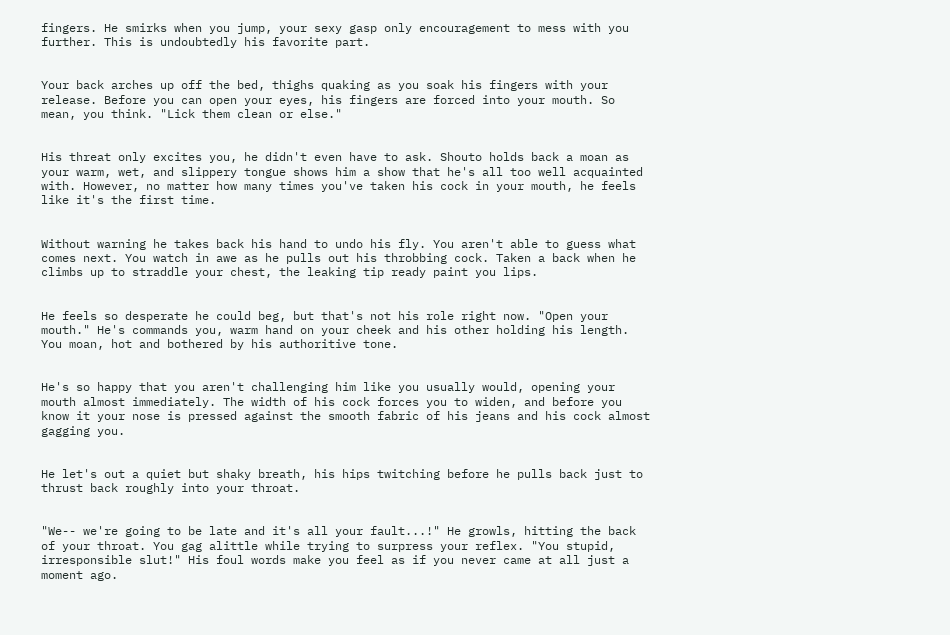fingers. He smirks when you jump, your sexy gasp only encouragement to mess with you further. This is undoubtedly his favorite part.


Your back arches up off the bed, thighs quaking as you soak his fingers with your release. Before you can open your eyes, his fingers are forced into your mouth. So mean, you think. "Lick them clean or else."


His threat only excites you, he didn't even have to ask. Shouto holds back a moan as your warm, wet, and slippery tongue shows him a show that he's all too well acquainted with. However, no matter how many times you've taken his cock in your mouth, he feels like it's the first time.


Without warning he takes back his hand to undo his fly. You aren't able to guess what comes next. You watch in awe as he pulls out his throbbing cock. Taken a back when he climbs up to straddle your chest, the leaking tip ready paint you lips.


He feels so desperate he could beg, but that's not his role right now. "Open your mouth." He's commands you, warm hand on your cheek and his other holding his length. You moan, hot and bothered by his authoritive tone.


He's so happy that you aren't challenging him like you usually would, opening your mouth almost immediately. The width of his cock forces you to widen, and before you know it your nose is pressed against the smooth fabric of his jeans and his cock almost gagging you.


He let's out a quiet but shaky breath, his hips twitching before he pulls back just to thrust back roughly into your throat.


"We-- we're going to be late and it's all your fault...!" He growls, hitting the back of your throat. You gag alittle while trying to surpress your reflex. "You stupid, irresponsible slut!" His foul words make you feel as if you never came at all just a moment ago.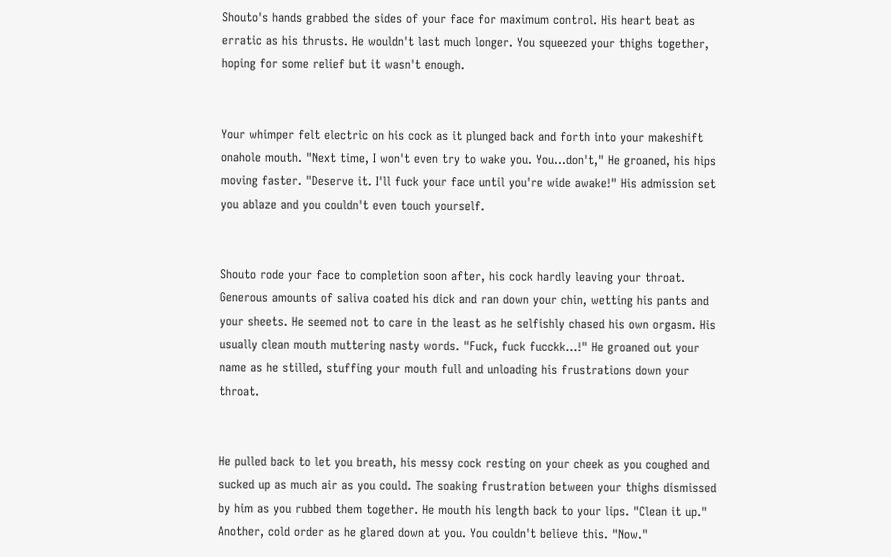Shouto's hands grabbed the sides of your face for maximum control. His heart beat as erratic as his thrusts. He wouldn't last much longer. You squeezed your thighs together, hoping for some relief but it wasn't enough.


Your whimper felt electric on his cock as it plunged back and forth into your makeshift onahole mouth. "Next time, I won't even try to wake you. You...don't," He groaned, his hips moving faster. "Deserve it. I'll fuck your face until you're wide awake!" His admission set you ablaze and you couldn't even touch yourself.


Shouto rode your face to completion soon after, his cock hardly leaving your throat. Generous amounts of saliva coated his dick and ran down your chin, wetting his pants and your sheets. He seemed not to care in the least as he selfishly chased his own orgasm. His usually clean mouth muttering nasty words. "Fuck, fuck fucckk...!" He groaned out your name as he stilled, stuffing your mouth full and unloading his frustrations down your throat.


He pulled back to let you breath, his messy cock resting on your cheek as you coughed and sucked up as much air as you could. The soaking frustration between your thighs dismissed by him as you rubbed them together. He mouth his length back to your lips. "Clean it up." Another, cold order as he glared down at you. You couldn't believe this. "Now."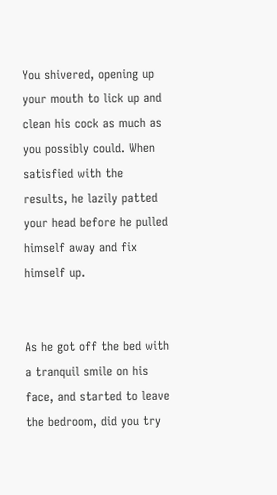You shivered, opening up your mouth to lick up and clean his cock as much as you possibly could. When satisfied with the results, he lazily patted your head before he pulled himself away and fix himself up.


As he got off the bed with a tranquil smile on his face, and started to leave the bedroom, did you try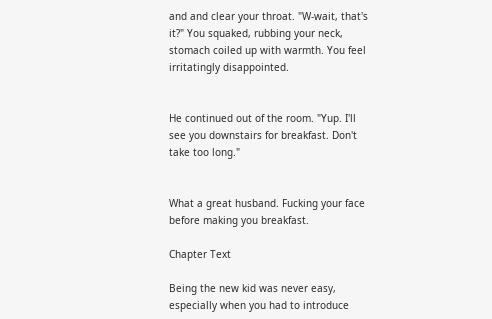and and clear your throat. "W-wait, that's it?" You squaked, rubbing your neck, stomach coiled up with warmth. You feel irritatingly disappointed.


He continued out of the room. "Yup. I'll see you downstairs for breakfast. Don't take too long."


What a great husband. Fucking your face before making you breakfast.

Chapter Text

Being the new kid was never easy, especially when you had to introduce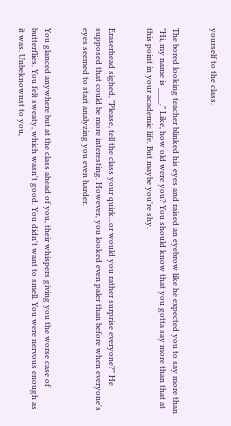yourself to the class.


The bored looking teacher blinked his eyes and raised an eyebrow like he expected you to say more than "Hi, my name is ____." Like, how old were you? You should know that you gotta say more than that at this point in your academic life. But maybe you're shy.


Eraserhead sighed, "Please, tell the class your quirk...or would you rather surprise everyone?" He supposed that could be more interesting. However, you looked even paler than before when everyone's eyes seemed to start analyzing you even harder.


You glanced anywhere but at the class ahead of you, their whispers giving you the worse case of butterflies. You felt sweaty, which wasn't good. You didn't want to smell. You were nervous enough as it was. Unbeknownst to you,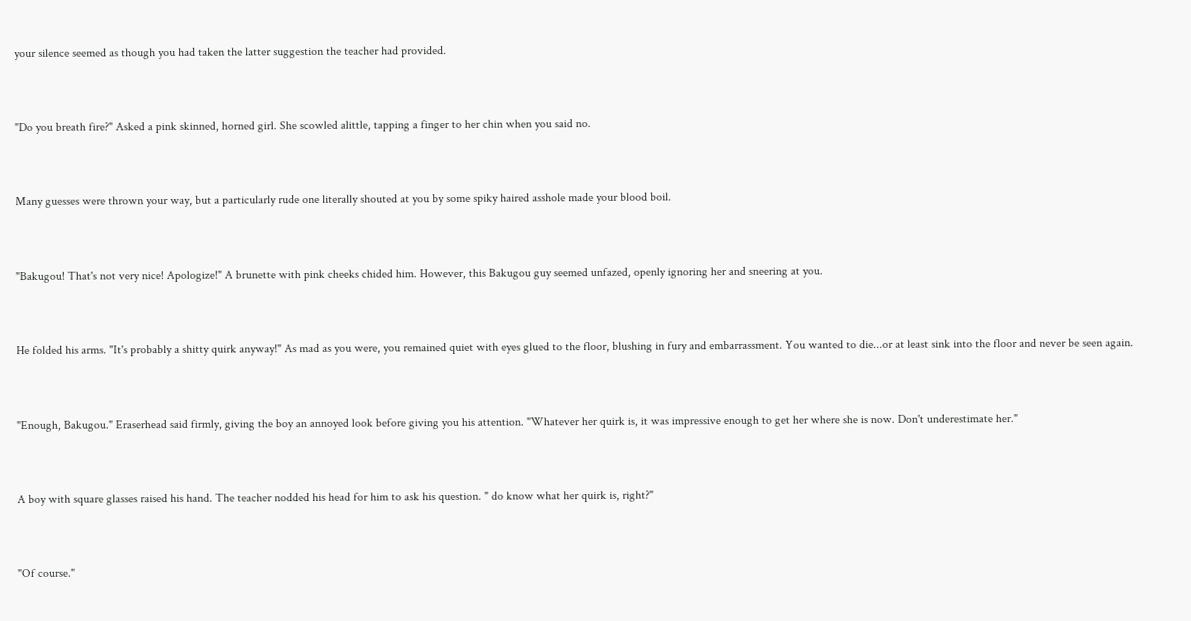your silence seemed as though you had taken the latter suggestion the teacher had provided.


"Do you breath fire?" Asked a pink skinned, horned girl. She scowled alittle, tapping a finger to her chin when you said no.


Many guesses were thrown your way, but a particularly rude one literally shouted at you by some spiky haired asshole made your blood boil.


"Bakugou! That's not very nice! Apologize!" A brunette with pink cheeks chided him. However, this Bakugou guy seemed unfazed, openly ignoring her and sneering at you.


He folded his arms. "It's probably a shitty quirk anyway!" As mad as you were, you remained quiet with eyes glued to the floor, blushing in fury and embarrassment. You wanted to die...or at least sink into the floor and never be seen again.


"Enough, Bakugou." Eraserhead said firmly, giving the boy an annoyed look before giving you his attention. "Whatever her quirk is, it was impressive enough to get her where she is now. Don't underestimate her."


A boy with square glasses raised his hand. The teacher nodded his head for him to ask his question. " do know what her quirk is, right?"


"Of course."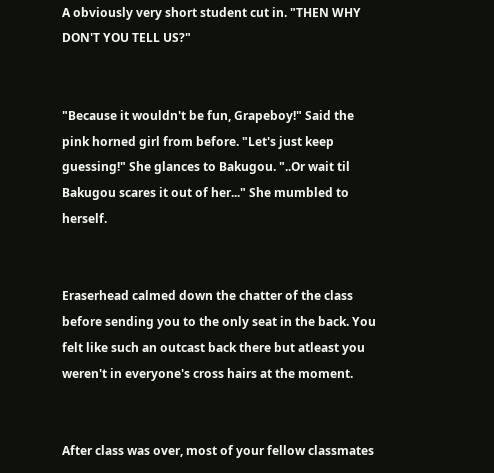A obviously very short student cut in. "THEN WHY DON'T YOU TELL US?"


"Because it wouldn't be fun, Grapeboy!" Said the pink horned girl from before. "Let's just keep guessing!" She glances to Bakugou. "..Or wait til Bakugou scares it out of her..." She mumbled to herself.


Eraserhead calmed down the chatter of the class before sending you to the only seat in the back. You felt like such an outcast back there but atleast you weren't in everyone's cross hairs at the moment.


After class was over, most of your fellow classmates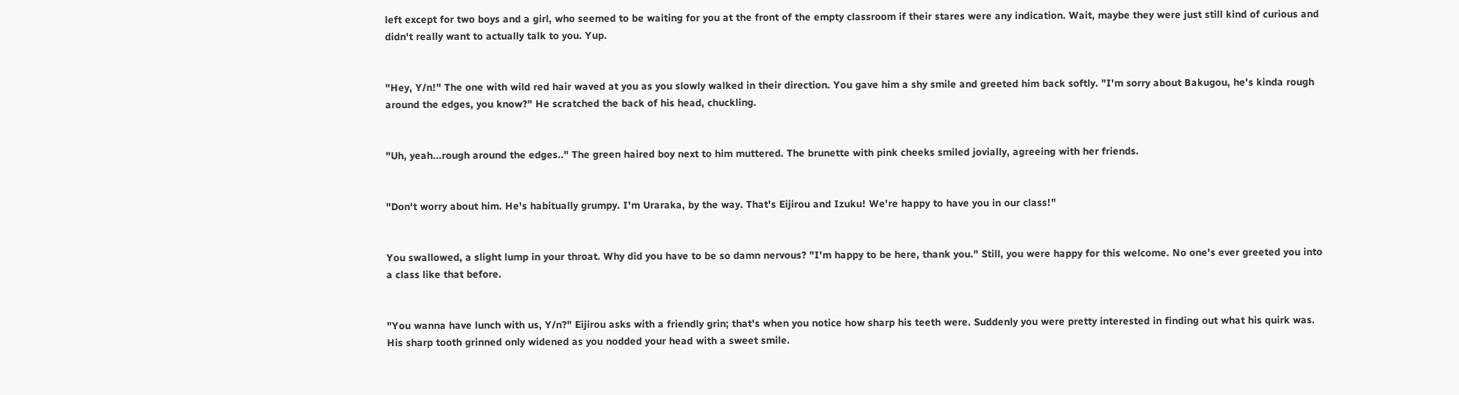left except for two boys and a girl, who seemed to be waiting for you at the front of the empty classroom if their stares were any indication. Wait, maybe they were just still kind of curious and didn't really want to actually talk to you. Yup.


"Hey, Y/n!" The one with wild red hair waved at you as you slowly walked in their direction. You gave him a shy smile and greeted him back softly. "I'm sorry about Bakugou, he's kinda rough around the edges, you know?" He scratched the back of his head, chuckling.


"Uh, yeah...rough around the edges.." The green haired boy next to him muttered. The brunette with pink cheeks smiled jovially, agreeing with her friends.


"Don't worry about him. He's habitually grumpy. I'm Uraraka, by the way. That's Eijirou and Izuku! We're happy to have you in our class!"


You swallowed, a slight lump in your throat. Why did you have to be so damn nervous? "I'm happy to be here, thank you." Still, you were happy for this welcome. No one's ever greeted you into a class like that before.


"You wanna have lunch with us, Y/n?" Eijirou asks with a friendly grin; that's when you notice how sharp his teeth were. Suddenly you were pretty interested in finding out what his quirk was. His sharp tooth grinned only widened as you nodded your head with a sweet smile.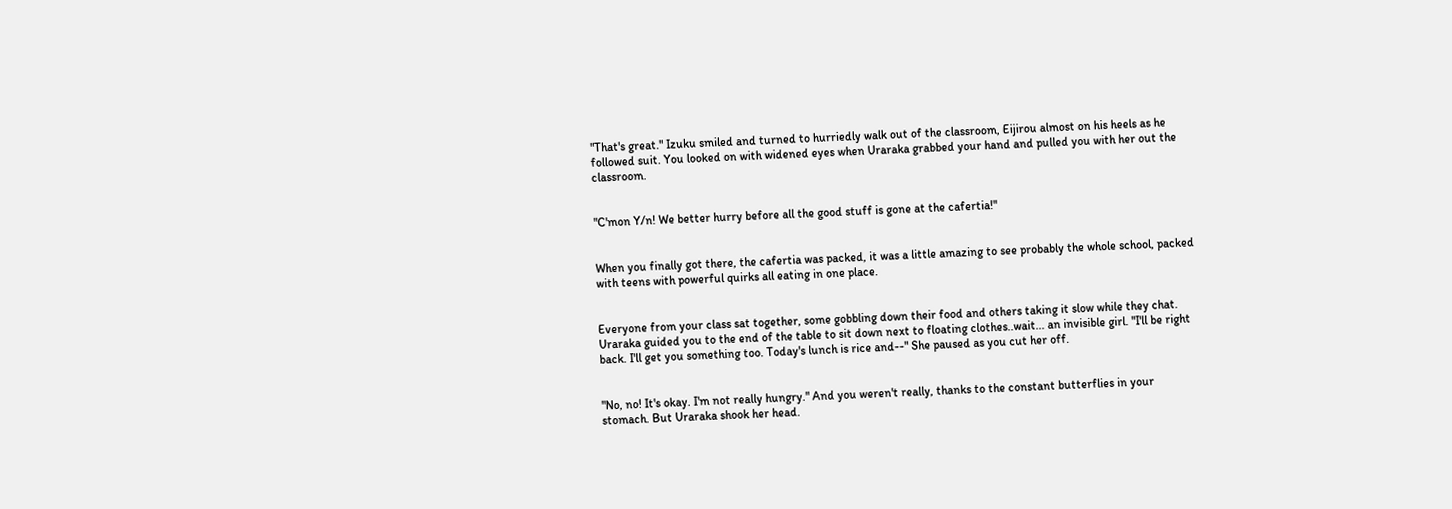"That's great." Izuku smiled and turned to hurriedly walk out of the classroom, Eijirou almost on his heels as he followed suit. You looked on with widened eyes when Uraraka grabbed your hand and pulled you with her out the classroom.


"C'mon Y/n! We better hurry before all the good stuff is gone at the cafertia!"


When you finally got there, the cafertia was packed, it was a little amazing to see probably the whole school, packed with teens with powerful quirks all eating in one place.


Everyone from your class sat together, some gobbling down their food and others taking it slow while they chat. Uraraka guided you to the end of the table to sit down next to floating clothes..wait... an invisible girl. "I'll be right back. I'll get you something too. Today's lunch is rice and--" She paused as you cut her off.


"No, no! It's okay. I'm not really hungry." And you weren't really, thanks to the constant butterflies in your stomach. But Uraraka shook her head.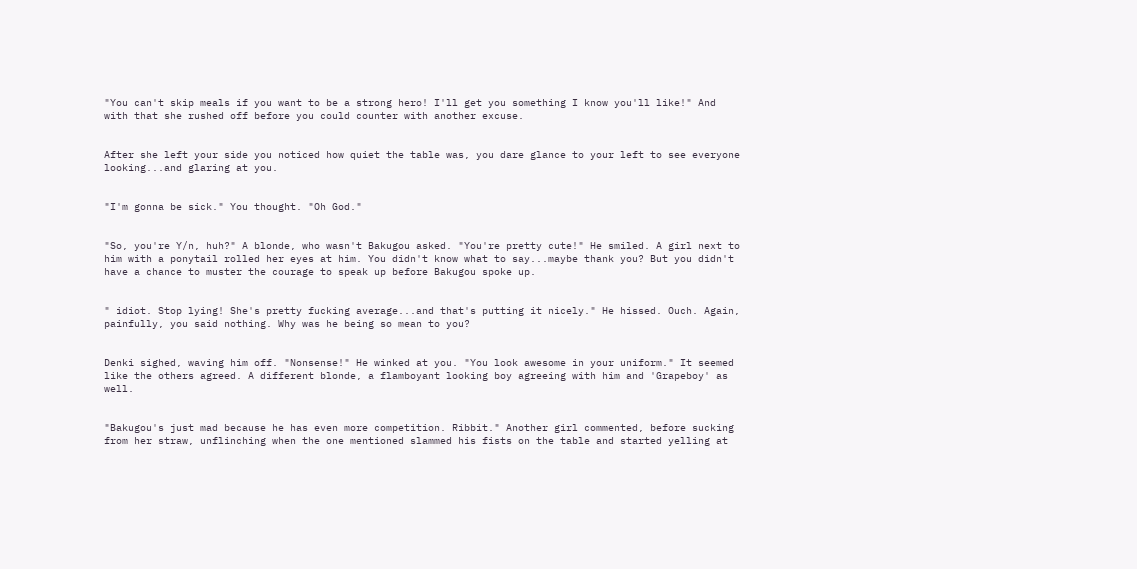"You can't skip meals if you want to be a strong hero! I'll get you something I know you'll like!" And with that she rushed off before you could counter with another excuse.


After she left your side you noticed how quiet the table was, you dare glance to your left to see everyone looking...and glaring at you.


"I'm gonna be sick." You thought. "Oh God."


"So, you're Y/n, huh?" A blonde, who wasn't Bakugou asked. "You're pretty cute!" He smiled. A girl next to him with a ponytail rolled her eyes at him. You didn't know what to say...maybe thank you? But you didn't have a chance to muster the courage to speak up before Bakugou spoke up.


" idiot. Stop lying! She's pretty fucking average...and that's putting it nicely." He hissed. Ouch. Again, painfully, you said nothing. Why was he being so mean to you?


Denki sighed, waving him off. "Nonsense!" He winked at you. "You look awesome in your uniform." It seemed like the others agreed. A different blonde, a flamboyant looking boy agreeing with him and 'Grapeboy' as well.


"Bakugou's just mad because he has even more competition. Ribbit." Another girl commented, before sucking from her straw, unflinching when the one mentioned slammed his fists on the table and started yelling at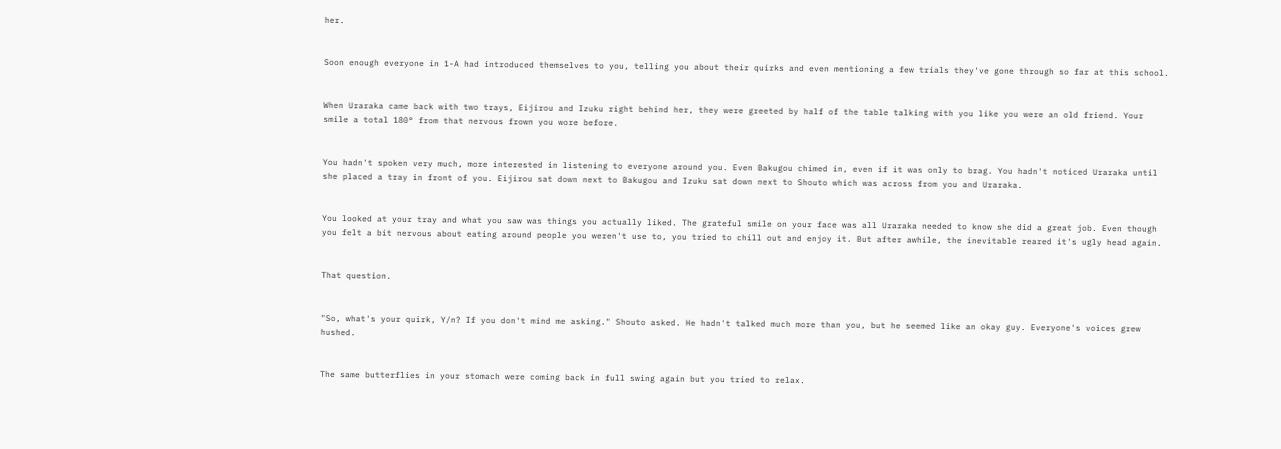her.


Soon enough everyone in 1-A had introduced themselves to you, telling you about their quirks and even mentioning a few trials they've gone through so far at this school.


When Uraraka came back with two trays, Eijirou and Izuku right behind her, they were greeted by half of the table talking with you like you were an old friend. Your smile a total 180° from that nervous frown you wore before.


You hadn't spoken very much, more interested in listening to everyone around you. Even Bakugou chimed in, even if it was only to brag. You hadn't noticed Uraraka until she placed a tray in front of you. Eijirou sat down next to Bakugou and Izuku sat down next to Shouto which was across from you and Uraraka.


You looked at your tray and what you saw was things you actually liked. The grateful smile on your face was all Uraraka needed to know she did a great job. Even though you felt a bit nervous about eating around people you weren't use to, you tried to chill out and enjoy it. But after awhile, the inevitable reared it's ugly head again.


That question.


"So, what's your quirk, Y/n? If you don't mind me asking." Shouto asked. He hadn't talked much more than you, but he seemed like an okay guy. Everyone's voices grew hushed.


The same butterflies in your stomach were coming back in full swing again but you tried to relax.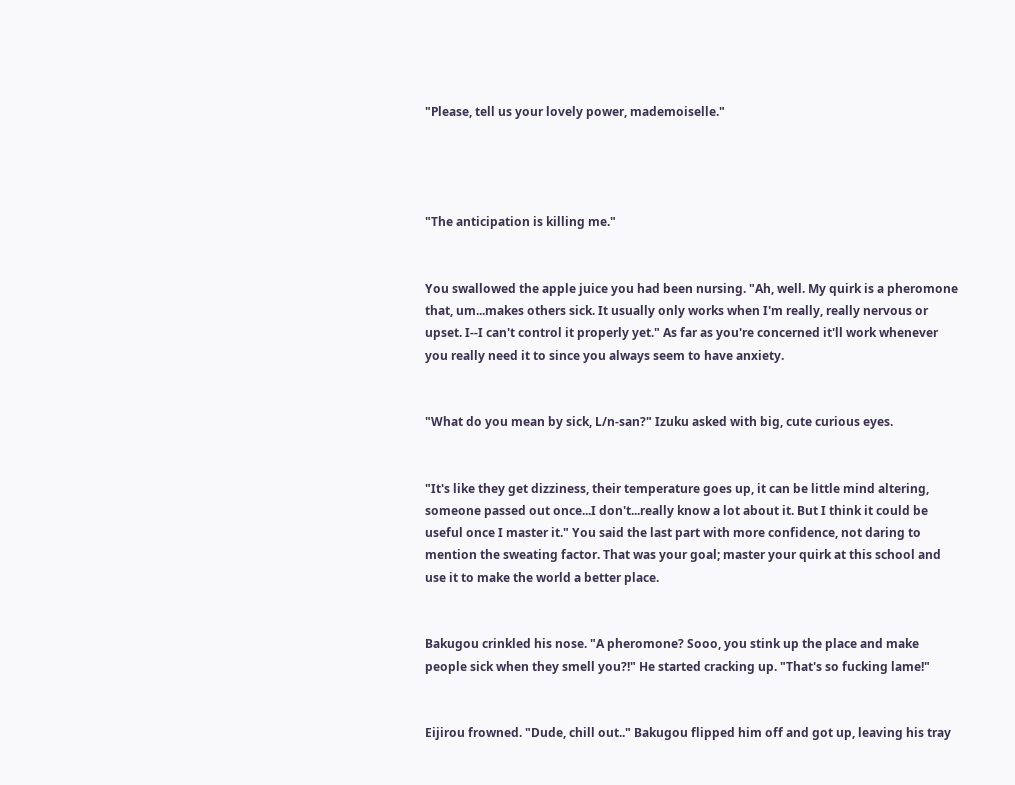"Please, tell us your lovely power, mademoiselle."




"The anticipation is killing me."


You swallowed the apple juice you had been nursing. "Ah, well. My quirk is a pheromone that, um...makes others sick. It usually only works when I'm really, really nervous or upset. I--I can't control it properly yet." As far as you're concerned it'll work whenever you really need it to since you always seem to have anxiety.


"What do you mean by sick, L/n-san?" Izuku asked with big, cute curious eyes.


"It's like they get dizziness, their temperature goes up, it can be little mind altering, someone passed out once...I don't...really know a lot about it. But I think it could be useful once I master it." You said the last part with more confidence, not daring to mention the sweating factor. That was your goal; master your quirk at this school and use it to make the world a better place.


Bakugou crinkled his nose. "A pheromone? Sooo, you stink up the place and make people sick when they smell you?!" He started cracking up. "That's so fucking lame!"


Eijirou frowned. "Dude, chill out.." Bakugou flipped him off and got up, leaving his tray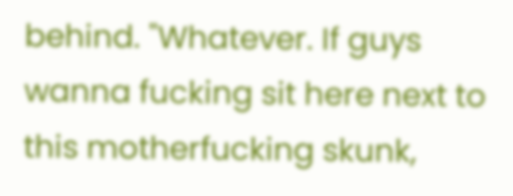behind. "Whatever. If guys wanna fucking sit here next to this motherfucking skunk,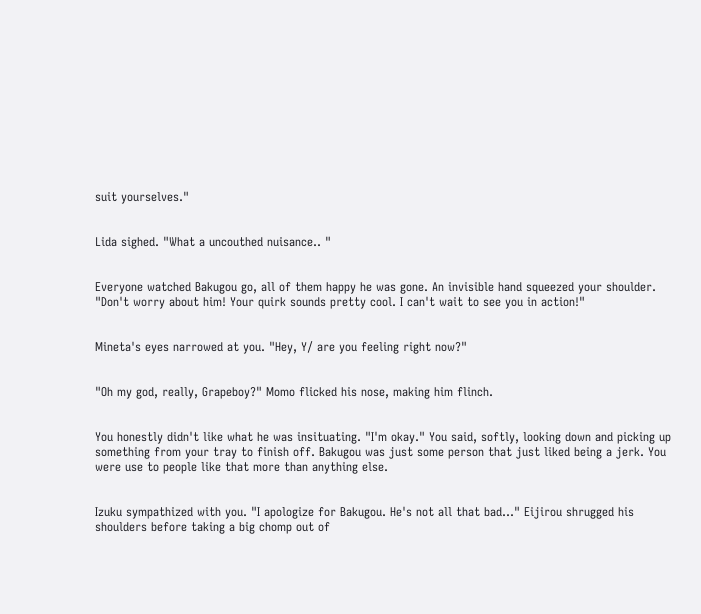suit yourselves."


Lida sighed. "What a uncouthed nuisance.. "


Everyone watched Bakugou go, all of them happy he was gone. An invisible hand squeezed your shoulder. "Don't worry about him! Your quirk sounds pretty cool. I can't wait to see you in action!"


Mineta's eyes narrowed at you. "Hey, Y/ are you feeling right now?"


"Oh my god, really, Grapeboy?" Momo flicked his nose, making him flinch.


You honestly didn't like what he was insituating. "I'm okay." You said, softly, looking down and picking up something from your tray to finish off. Bakugou was just some person that just liked being a jerk. You were use to people like that more than anything else.


Izuku sympathized with you. "I apologize for Bakugou. He's not all that bad..." Eijirou shrugged his shoulders before taking a big chomp out of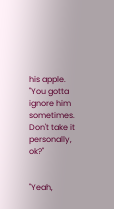his apple. "You gotta ignore him sometimes. Don't take it personally, ok?"


"Yeah,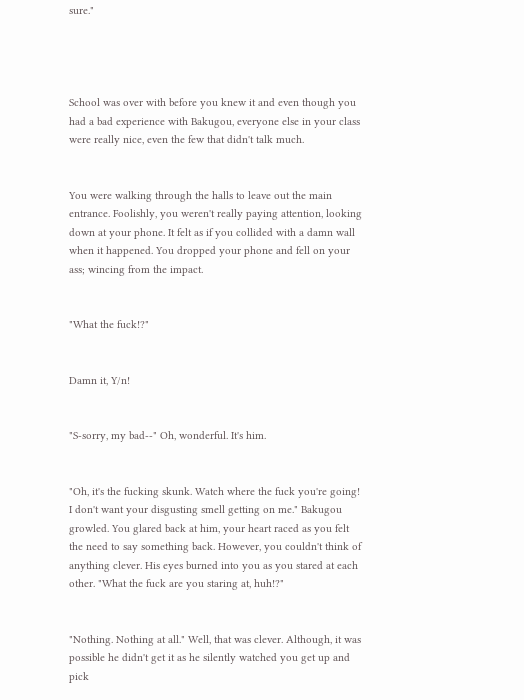sure."




School was over with before you knew it and even though you had a bad experience with Bakugou, everyone else in your class were really nice, even the few that didn't talk much.


You were walking through the halls to leave out the main entrance. Foolishly, you weren't really paying attention, looking down at your phone. It felt as if you collided with a damn wall when it happened. You dropped your phone and fell on your ass; wincing from the impact.


"What the fuck!?"


Damn it, Y/n!


"S-sorry, my bad--" Oh, wonderful. It's him.


"Oh, it's the fucking skunk. Watch where the fuck you're going! I don't want your disgusting smell getting on me." Bakugou growled. You glared back at him, your heart raced as you felt the need to say something back. However, you couldn't think of anything clever. His eyes burned into you as you stared at each other. "What the fuck are you staring at, huh!?"


"Nothing. Nothing at all." Well, that was clever. Although, it was possible he didn't get it as he silently watched you get up and pick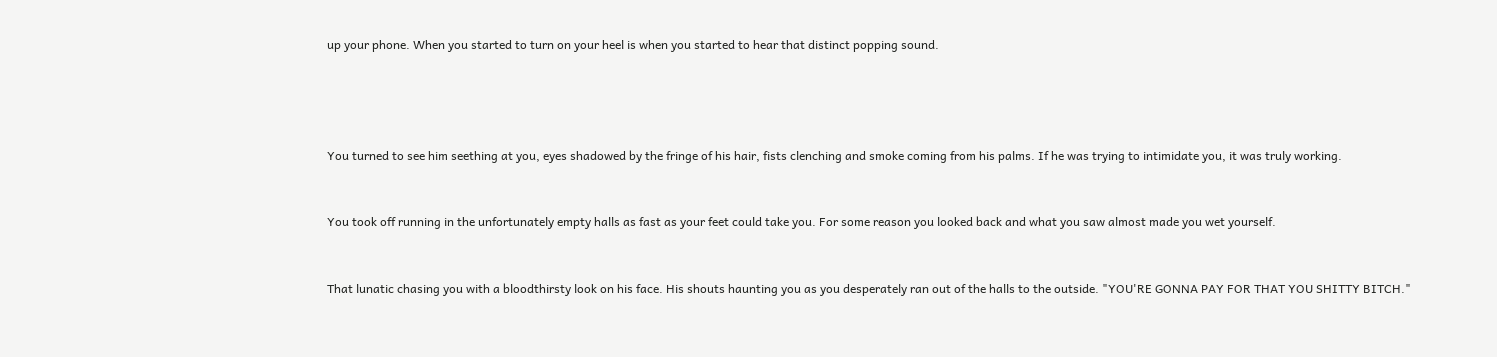up your phone. When you started to turn on your heel is when you started to hear that distinct popping sound.




You turned to see him seething at you, eyes shadowed by the fringe of his hair, fists clenching and smoke coming from his palms. If he was trying to intimidate you, it was truly working.


You took off running in the unfortunately empty halls as fast as your feet could take you. For some reason you looked back and what you saw almost made you wet yourself.


That lunatic chasing you with a bloodthirsty look on his face. His shouts haunting you as you desperately ran out of the halls to the outside. "YOU'RE GONNA PAY FOR THAT YOU SHITTY BITCH."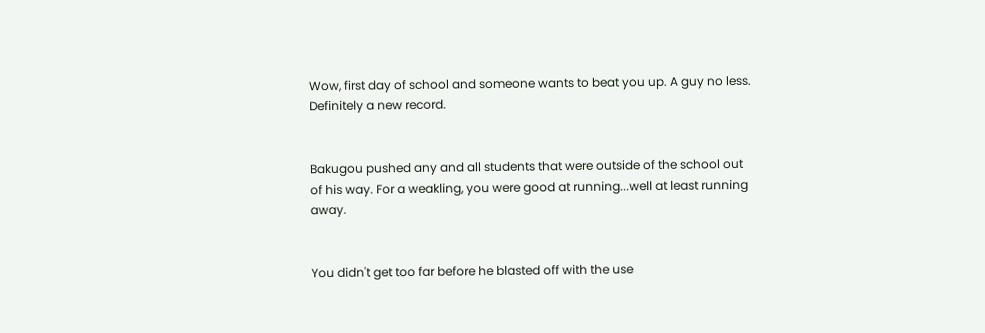Wow, first day of school and someone wants to beat you up. A guy no less. Definitely a new record.


Bakugou pushed any and all students that were outside of the school out of his way. For a weakling, you were good at running...well at least running away.


You didn't get too far before he blasted off with the use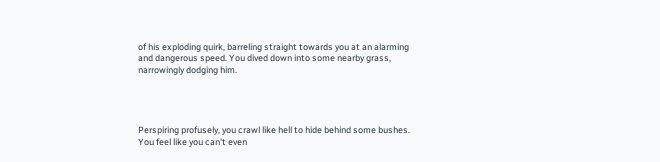of his exploding quirk, barreling straight towards you at an alarming and dangerous speed. You dived down into some nearby grass, narrowingly dodging him.




Perspiring profusely, you crawl like hell to hide behind some bushes. You feel like you can't even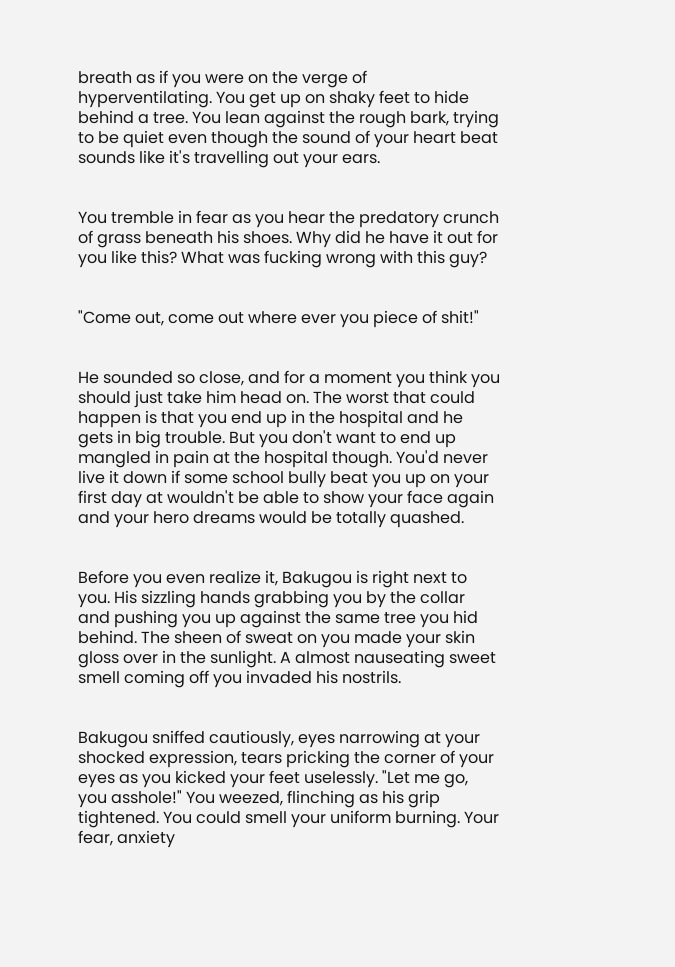breath as if you were on the verge of hyperventilating. You get up on shaky feet to hide behind a tree. You lean against the rough bark, trying to be quiet even though the sound of your heart beat sounds like it's travelling out your ears.


You tremble in fear as you hear the predatory crunch of grass beneath his shoes. Why did he have it out for you like this? What was fucking wrong with this guy?


"Come out, come out where ever you piece of shit!"


He sounded so close, and for a moment you think you should just take him head on. The worst that could happen is that you end up in the hospital and he gets in big trouble. But you don't want to end up mangled in pain at the hospital though. You'd never live it down if some school bully beat you up on your first day at wouldn't be able to show your face again and your hero dreams would be totally quashed.


Before you even realize it, Bakugou is right next to you. His sizzling hands grabbing you by the collar and pushing you up against the same tree you hid behind. The sheen of sweat on you made your skin gloss over in the sunlight. A almost nauseating sweet smell coming off you invaded his nostrils.


Bakugou sniffed cautiously, eyes narrowing at your shocked expression, tears pricking the corner of your eyes as you kicked your feet uselessly. "Let me go, you asshole!" You weezed, flinching as his grip tightened. You could smell your uniform burning. Your fear, anxiety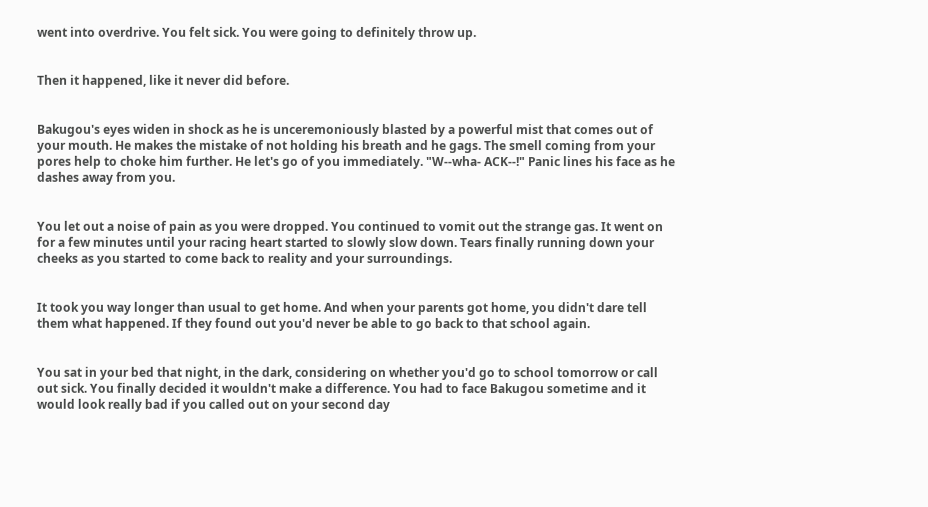went into overdrive. You felt sick. You were going to definitely throw up.


Then it happened, like it never did before.


Bakugou's eyes widen in shock as he is unceremoniously blasted by a powerful mist that comes out of your mouth. He makes the mistake of not holding his breath and he gags. The smell coming from your pores help to choke him further. He let's go of you immediately. "W--wha- ACK--!" Panic lines his face as he dashes away from you.


You let out a noise of pain as you were dropped. You continued to vomit out the strange gas. It went on for a few minutes until your racing heart started to slowly slow down. Tears finally running down your cheeks as you started to come back to reality and your surroundings.


It took you way longer than usual to get home. And when your parents got home, you didn't dare tell them what happened. If they found out you'd never be able to go back to that school again.


You sat in your bed that night, in the dark, considering on whether you'd go to school tomorrow or call out sick. You finally decided it wouldn't make a difference. You had to face Bakugou sometime and it would look really bad if you called out on your second day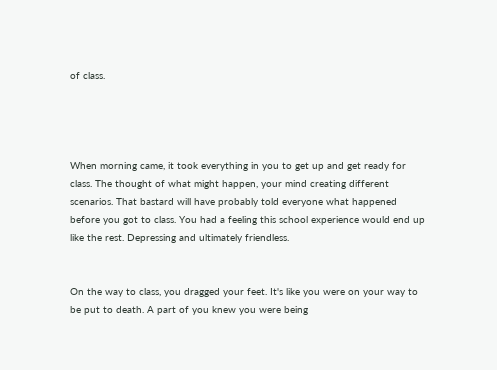of class.




When morning came, it took everything in you to get up and get ready for class. The thought of what might happen, your mind creating different scenarios. That bastard will have probably told everyone what happened before you got to class. You had a feeling this school experience would end up like the rest. Depressing and ultimately friendless.


On the way to class, you dragged your feet. It's like you were on your way to be put to death. A part of you knew you were being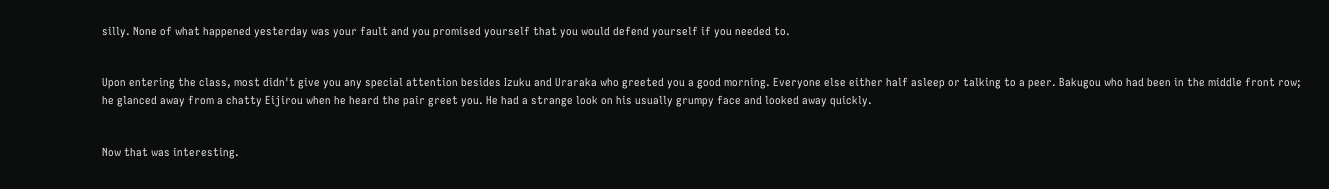silly. None of what happened yesterday was your fault and you promised yourself that you would defend yourself if you needed to.


Upon entering the class, most didn't give you any special attention besides Izuku and Uraraka who greeted you a good morning. Everyone else either half asleep or talking to a peer. Bakugou who had been in the middle front row; he glanced away from a chatty Eijirou when he heard the pair greet you. He had a strange look on his usually grumpy face and looked away quickly.


Now that was interesting.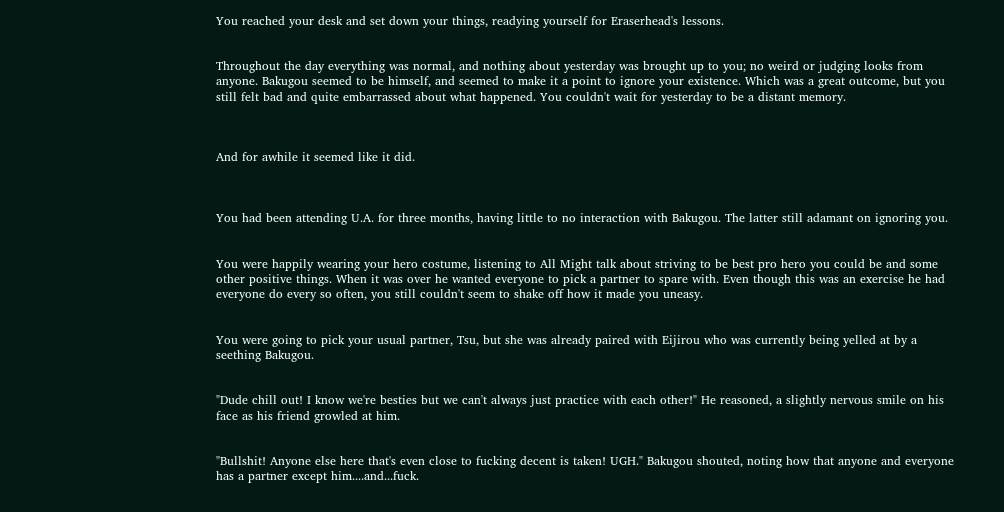You reached your desk and set down your things, readying yourself for Eraserhead's lessons.


Throughout the day everything was normal, and nothing about yesterday was brought up to you; no weird or judging looks from anyone. Bakugou seemed to be himself, and seemed to make it a point to ignore your existence. Which was a great outcome, but you still felt bad and quite embarrassed about what happened. You couldn't wait for yesterday to be a distant memory.



And for awhile it seemed like it did.



You had been attending U.A. for three months, having little to no interaction with Bakugou. The latter still adamant on ignoring you.


You were happily wearing your hero costume, listening to All Might talk about striving to be best pro hero you could be and some other positive things. When it was over he wanted everyone to pick a partner to spare with. Even though this was an exercise he had everyone do every so often, you still couldn't seem to shake off how it made you uneasy.


You were going to pick your usual partner, Tsu, but she was already paired with Eijirou who was currently being yelled at by a seething Bakugou.


"Dude chill out! I know we're besties but we can't always just practice with each other!" He reasoned, a slightly nervous smile on his face as his friend growled at him.


"Bullshit! Anyone else here that's even close to fucking decent is taken! UGH." Bakugou shouted, noting how that anyone and everyone has a partner except him....and...fuck.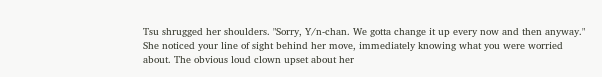Tsu shrugged her shoulders. "Sorry, Y/n-chan. We gotta change it up every now and then anyway." She noticed your line of sight behind her move, immediately knowing what you were worried about. The obvious loud clown upset about her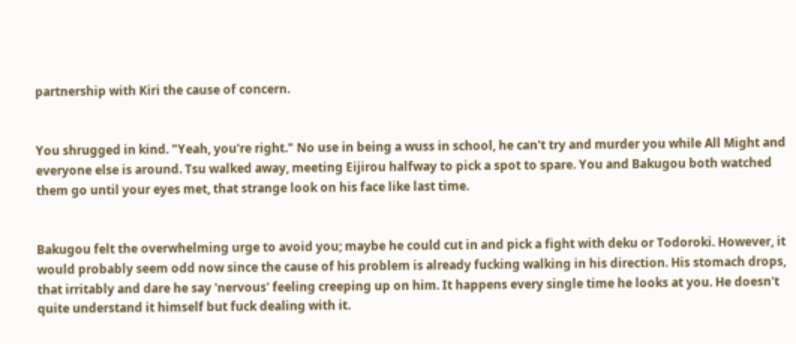partnership with Kiri the cause of concern.


You shrugged in kind. "Yeah, you're right." No use in being a wuss in school, he can't try and murder you while All Might and everyone else is around. Tsu walked away, meeting Eijirou halfway to pick a spot to spare. You and Bakugou both watched them go until your eyes met, that strange look on his face like last time.


Bakugou felt the overwhelming urge to avoid you; maybe he could cut in and pick a fight with deku or Todoroki. However, it would probably seem odd now since the cause of his problem is already fucking walking in his direction. His stomach drops, that irritably and dare he say 'nervous' feeling creeping up on him. It happens every single time he looks at you. He doesn't quite understand it himself but fuck dealing with it.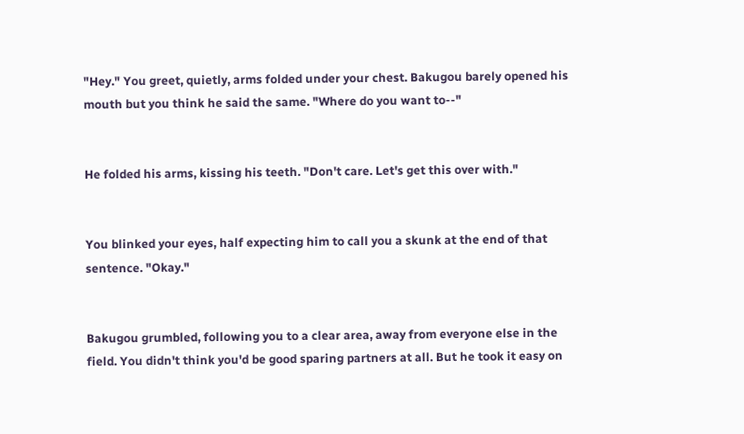"Hey." You greet, quietly, arms folded under your chest. Bakugou barely opened his mouth but you think he said the same. "Where do you want to--"


He folded his arms, kissing his teeth. "Don't care. Let's get this over with."


You blinked your eyes, half expecting him to call you a skunk at the end of that sentence. "Okay."


Bakugou grumbled, following you to a clear area, away from everyone else in the field. You didn't think you'd be good sparing partners at all. But he took it easy on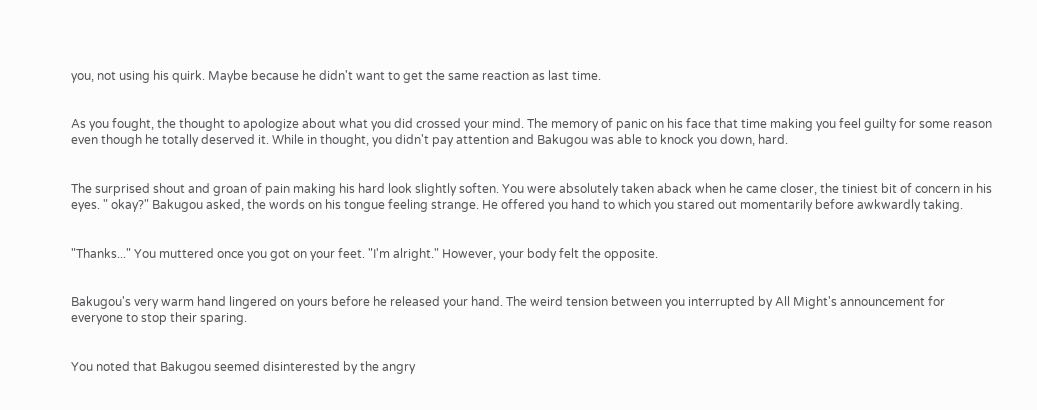you, not using his quirk. Maybe because he didn't want to get the same reaction as last time.


As you fought, the thought to apologize about what you did crossed your mind. The memory of panic on his face that time making you feel guilty for some reason even though he totally deserved it. While in thought, you didn't pay attention and Bakugou was able to knock you down, hard.


The surprised shout and groan of pain making his hard look slightly soften. You were absolutely taken aback when he came closer, the tiniest bit of concern in his eyes. " okay?" Bakugou asked, the words on his tongue feeling strange. He offered you hand to which you stared out momentarily before awkwardly taking.


"Thanks..." You muttered once you got on your feet. "I'm alright." However, your body felt the opposite.


Bakugou's very warm hand lingered on yours before he released your hand. The weird tension between you interrupted by All Might's announcement for everyone to stop their sparing.


You noted that Bakugou seemed disinterested by the angry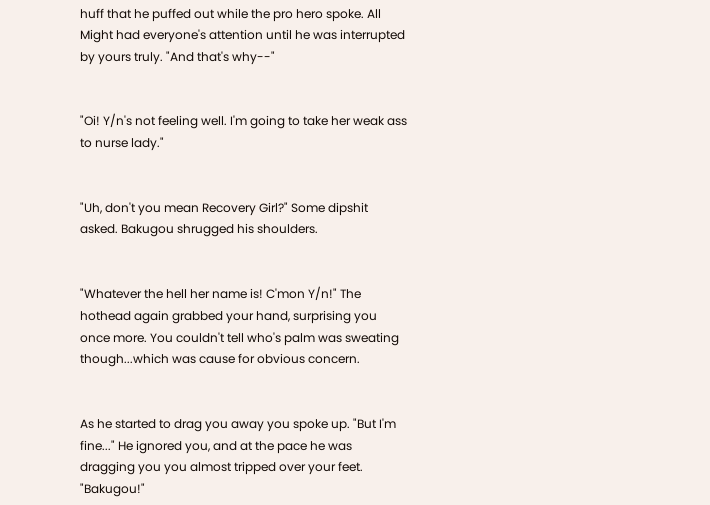huff that he puffed out while the pro hero spoke. All Might had everyone's attention until he was interrupted by yours truly. "And that's why--"


"Oi! Y/n's not feeling well. I'm going to take her weak ass to nurse lady."


"Uh, don't you mean Recovery Girl?" Some dipshit asked. Bakugou shrugged his shoulders.


"Whatever the hell her name is! C'mon Y/n!" The hothead again grabbed your hand, surprising you once more. You couldn't tell who's palm was sweating though...which was cause for obvious concern.


As he started to drag you away you spoke up. "But I'm fine..." He ignored you, and at the pace he was dragging you you almost tripped over your feet. "Bakugou!"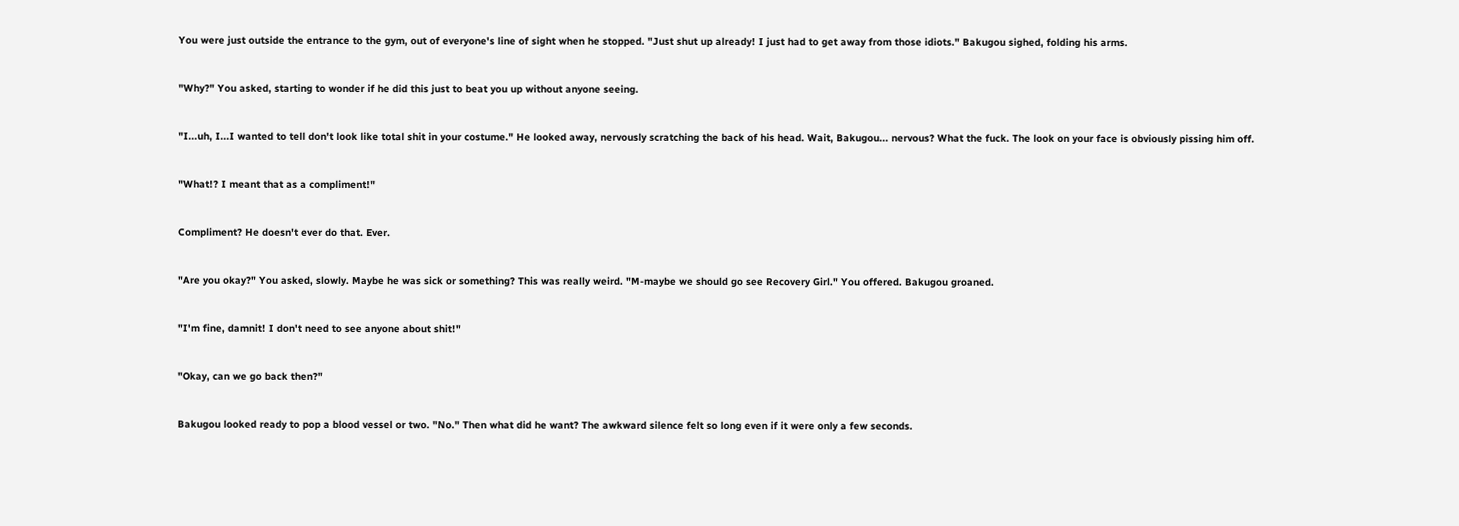You were just outside the entrance to the gym, out of everyone's line of sight when he stopped. "Just shut up already! I just had to get away from those idiots." Bakugou sighed, folding his arms.


"Why?" You asked, starting to wonder if he did this just to beat you up without anyone seeing.


"I...uh, I...I wanted to tell don't look like total shit in your costume." He looked away, nervously scratching the back of his head. Wait, Bakugou... nervous? What the fuck. The look on your face is obviously pissing him off.


"What!? I meant that as a compliment!"


Compliment? He doesn't ever do that. Ever.


"Are you okay?" You asked, slowly. Maybe he was sick or something? This was really weird. "M-maybe we should go see Recovery Girl." You offered. Bakugou groaned.


"I'm fine, damnit! I don't need to see anyone about shit!"


"Okay, can we go back then?"


Bakugou looked ready to pop a blood vessel or two. "No." Then what did he want? The awkward silence felt so long even if it were only a few seconds.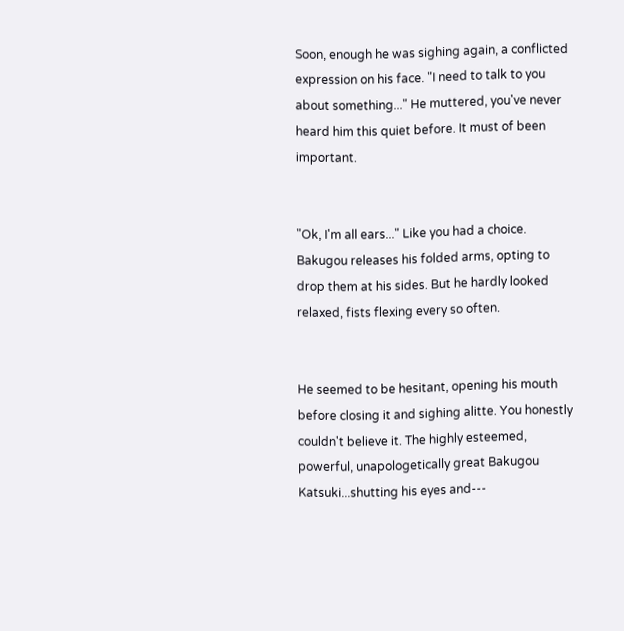Soon, enough he was sighing again, a conflicted expression on his face. "I need to talk to you about something..." He muttered, you've never heard him this quiet before. It must of been important.


"Ok, I'm all ears..." Like you had a choice. Bakugou releases his folded arms, opting to drop them at his sides. But he hardly looked relaxed, fists flexing every so often.


He seemed to be hesitant, opening his mouth before closing it and sighing alitte. You honestly couldn't believe it. The highly esteemed, powerful, unapologetically great Bakugou Katsuki...shutting his eyes and---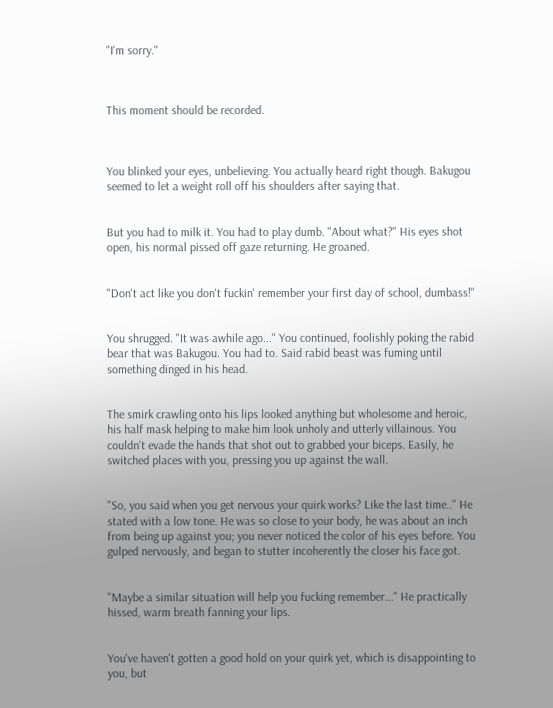"I'm sorry."



This moment should be recorded.



You blinked your eyes, unbelieving. You actually heard right though. Bakugou seemed to let a weight roll off his shoulders after saying that.


But you had to milk it. You had to play dumb. "About what?" His eyes shot open, his normal pissed off gaze returning. He groaned.


"Don't act like you don't fuckin' remember your first day of school, dumbass!"


You shrugged. "It was awhile ago..." You continued, foolishly poking the rabid bear that was Bakugou. You had to. Said rabid beast was fuming until something dinged in his head.


The smirk crawling onto his lips looked anything but wholesome and heroic, his half mask helping to make him look unholy and utterly villainous. You couldn't evade the hands that shot out to grabbed your biceps. Easily, he switched places with you, pressing you up against the wall.


"So, you said when you get nervous your quirk works? Like the last time.." He stated with a low tone. He was so close to your body, he was about an inch from being up against you; you never noticed the color of his eyes before. You gulped nervously, and began to stutter incoherently the closer his face got.


"Maybe a similar situation will help you fucking remember..." He practically hissed, warm breath fanning your lips.


You've haven't gotten a good hold on your quirk yet, which is disappointing to you, but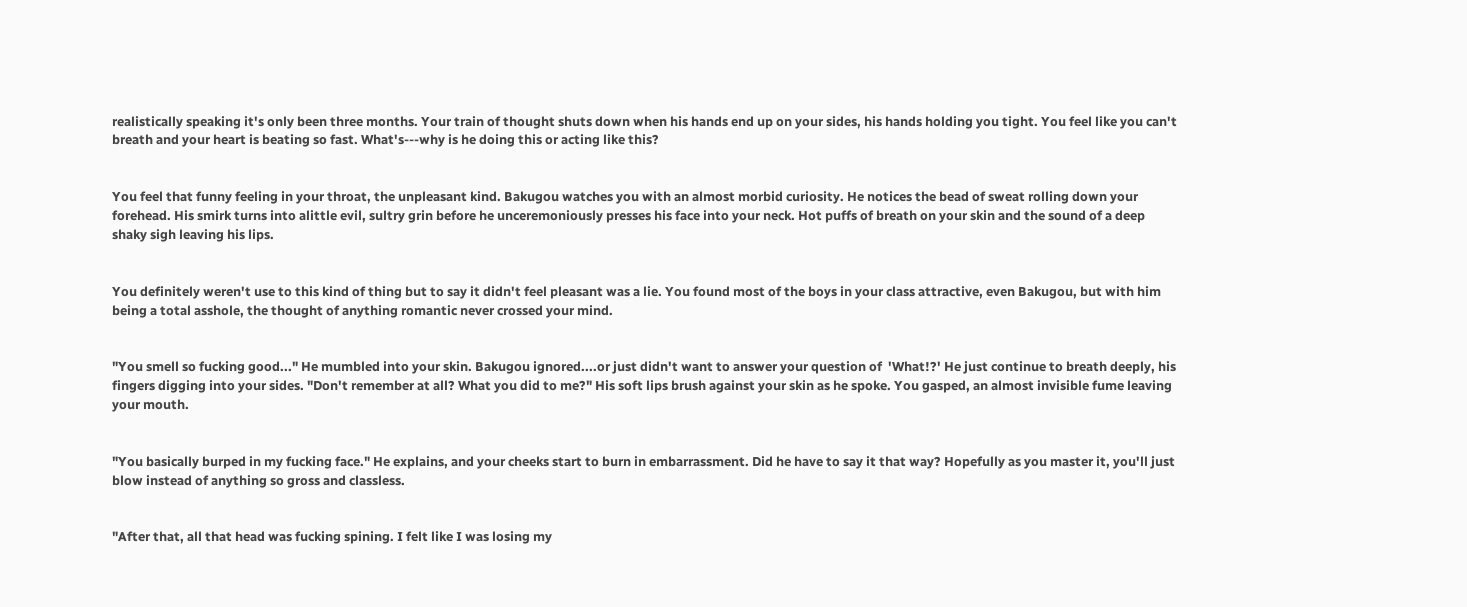realistically speaking it's only been three months. Your train of thought shuts down when his hands end up on your sides, his hands holding you tight. You feel like you can't breath and your heart is beating so fast. What's---why is he doing this or acting like this?


You feel that funny feeling in your throat, the unpleasant kind. Bakugou watches you with an almost morbid curiosity. He notices the bead of sweat rolling down your forehead. His smirk turns into alittle evil, sultry grin before he unceremoniously presses his face into your neck. Hot puffs of breath on your skin and the sound of a deep shaky sigh leaving his lips.


You definitely weren't use to this kind of thing but to say it didn't feel pleasant was a lie. You found most of the boys in your class attractive, even Bakugou, but with him being a total asshole, the thought of anything romantic never crossed your mind.


"You smell so fucking good..." He mumbled into your skin. Bakugou ignored....or just didn't want to answer your question of  'What!?' He just continue to breath deeply, his fingers digging into your sides. "Don't remember at all? What you did to me?" His soft lips brush against your skin as he spoke. You gasped, an almost invisible fume leaving your mouth.


"You basically burped in my fucking face." He explains, and your cheeks start to burn in embarrassment. Did he have to say it that way? Hopefully as you master it, you'll just blow instead of anything so gross and classless.


"After that, all that head was fucking spining. I felt like I was losing my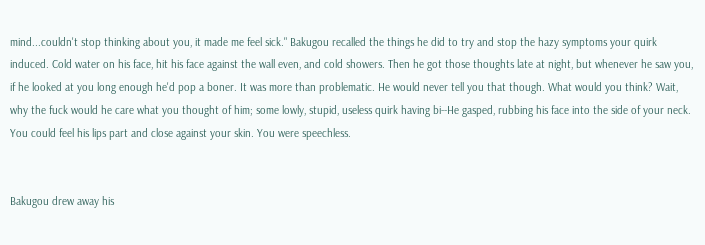mind...couldn't stop thinking about you, it made me feel sick." Bakugou recalled the things he did to try and stop the hazy symptoms your quirk induced. Cold water on his face, hit his face against the wall even, and cold showers. Then he got those thoughts late at night, but whenever he saw you, if he looked at you long enough he'd pop a boner. It was more than problematic. He would never tell you that though. What would you think? Wait, why the fuck would he care what you thought of him; some lowly, stupid, useless quirk having bi--He gasped, rubbing his face into the side of your neck. You could feel his lips part and close against your skin. You were speechless.


Bakugou drew away his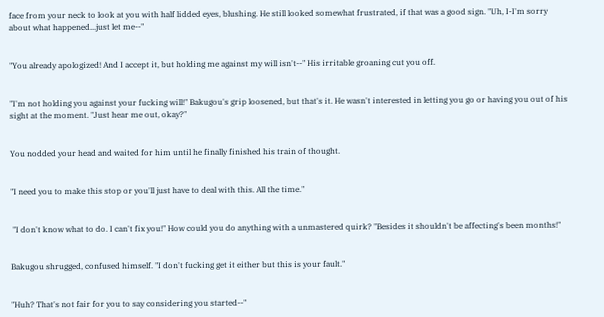face from your neck to look at you with half lidded eyes, blushing. He still looked somewhat frustrated, if that was a good sign. "Uh, I-I'm sorry about what happened...just let me--"


"You already apologized! And I accept it, but holding me against my will isn't--" His irritable groaning cut you off.


"I'm not holding you against your fucking will!" Bakugou's grip loosened, but that's it. He wasn't interested in letting you go or having you out of his sight at the moment. "Just hear me out, okay?"


You nodded your head and waited for him until he finally finished his train of thought.


"I need you to make this stop or you'll just have to deal with this. All the time."


 "I don't know what to do. I can't fix you!" How could you do anything with a unmastered quirk? "Besides it shouldn't be affecting's been months!"


Bakugou shrugged, confused himself. "I don't fucking get it either but this is your fault."


"Huh? That's not fair for you to say considering you started--"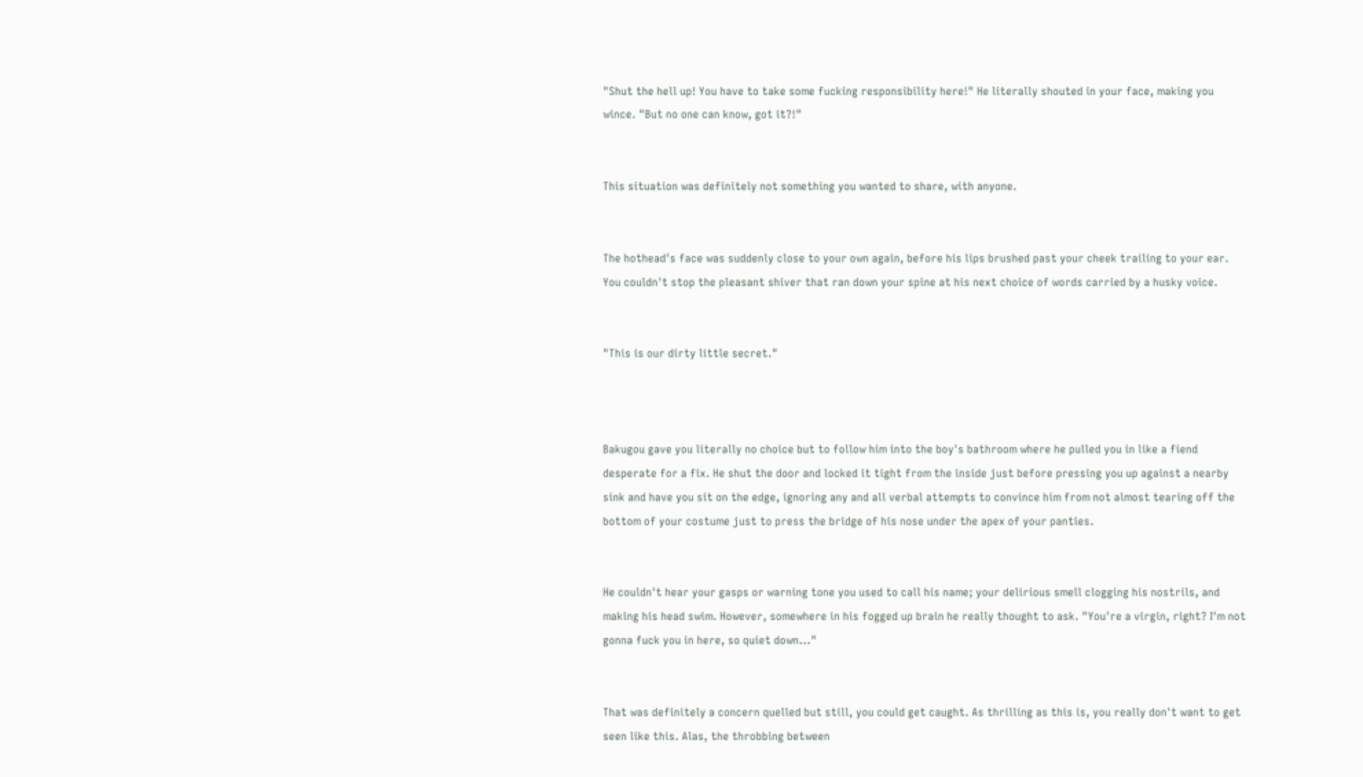"Shut the hell up! You have to take some fucking responsibility here!" He literally shouted in your face, making you wince. "But no one can know, got it?!"


This situation was definitely not something you wanted to share, with anyone.


The hothead's face was suddenly close to your own again, before his lips brushed past your cheek trailing to your ear. You couldn't stop the pleasant shiver that ran down your spine at his next choice of words carried by a husky voice.


"This is our dirty little secret."



Bakugou gave you literally no choice but to follow him into the boy's bathroom where he pulled you in like a fiend desperate for a fix. He shut the door and locked it tight from the inside just before pressing you up against a nearby sink and have you sit on the edge, ignoring any and all verbal attempts to convince him from not almost tearing off the bottom of your costume just to press the bridge of his nose under the apex of your panties.


He couldn't hear your gasps or warning tone you used to call his name; your delirious smell clogging his nostrils, and making his head swim. However, somewhere in his fogged up brain he really thought to ask. "You're a virgin, right? I'm not gonna fuck you in here, so quiet down..."


That was definitely a concern quelled but still, you could get caught. As thrilling as this is, you really don't want to get seen like this. Alas, the throbbing between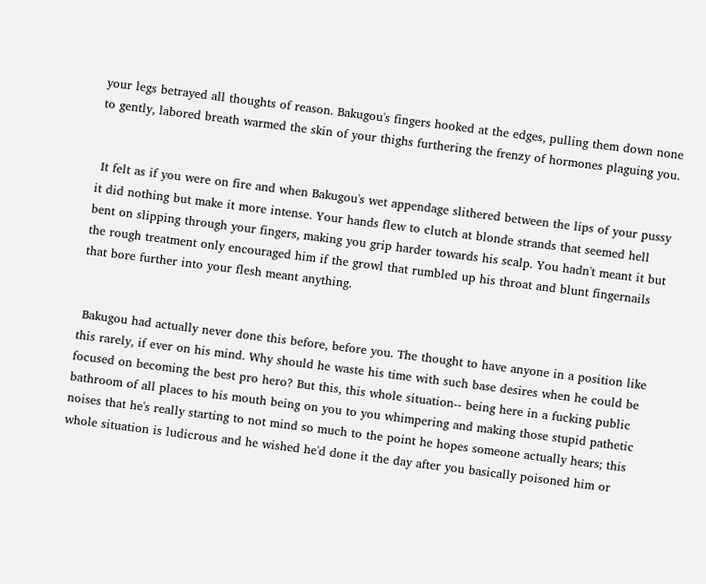your legs betrayed all thoughts of reason. Bakugou's fingers hooked at the edges, pulling them down none to gently, labored breath warmed the skin of your thighs furthering the frenzy of hormones plaguing you.


 It felt as if you were on fire and when Bakugou's wet appendage slithered between the lips of your pussy it did nothing but make it more intense. Your hands flew to clutch at blonde strands that seemed hell bent on slipping through your fingers, making you grip harder towards his scalp. You hadn't meant it but the rough treatment only encouraged him if the growl that rumbled up his throat and blunt fingernails that bore further into your flesh meant anything.


 Bakugou had actually never done this before, before you. The thought to have anyone in a position like this rarely, if ever on his mind. Why should he waste his time with such base desires when he could be focused on becoming the best pro hero? But this, this whole situation-- being here in a fucking public bathroom of all places to his mouth being on you to you whimpering and making those stupid pathetic noises that he's really starting to not mind so much to the point he hopes someone actually hears; this whole situation is ludicrous and he wished he'd done it the day after you basically poisoned him or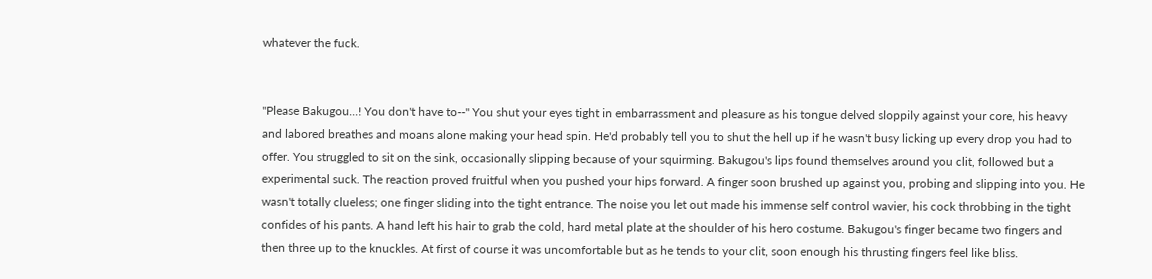whatever the fuck.


"Please Bakugou...! You don't have to--" You shut your eyes tight in embarrassment and pleasure as his tongue delved sloppily against your core, his heavy and labored breathes and moans alone making your head spin. He'd probably tell you to shut the hell up if he wasn't busy licking up every drop you had to offer. You struggled to sit on the sink, occasionally slipping because of your squirming. Bakugou's lips found themselves around you clit, followed but a experimental suck. The reaction proved fruitful when you pushed your hips forward. A finger soon brushed up against you, probing and slipping into you. He wasn't totally clueless; one finger sliding into the tight entrance. The noise you let out made his immense self control wavier, his cock throbbing in the tight confides of his pants. A hand left his hair to grab the cold, hard metal plate at the shoulder of his hero costume. Bakugou's finger became two fingers and then three up to the knuckles. At first of course it was uncomfortable but as he tends to your clit, soon enough his thrusting fingers feel like bliss.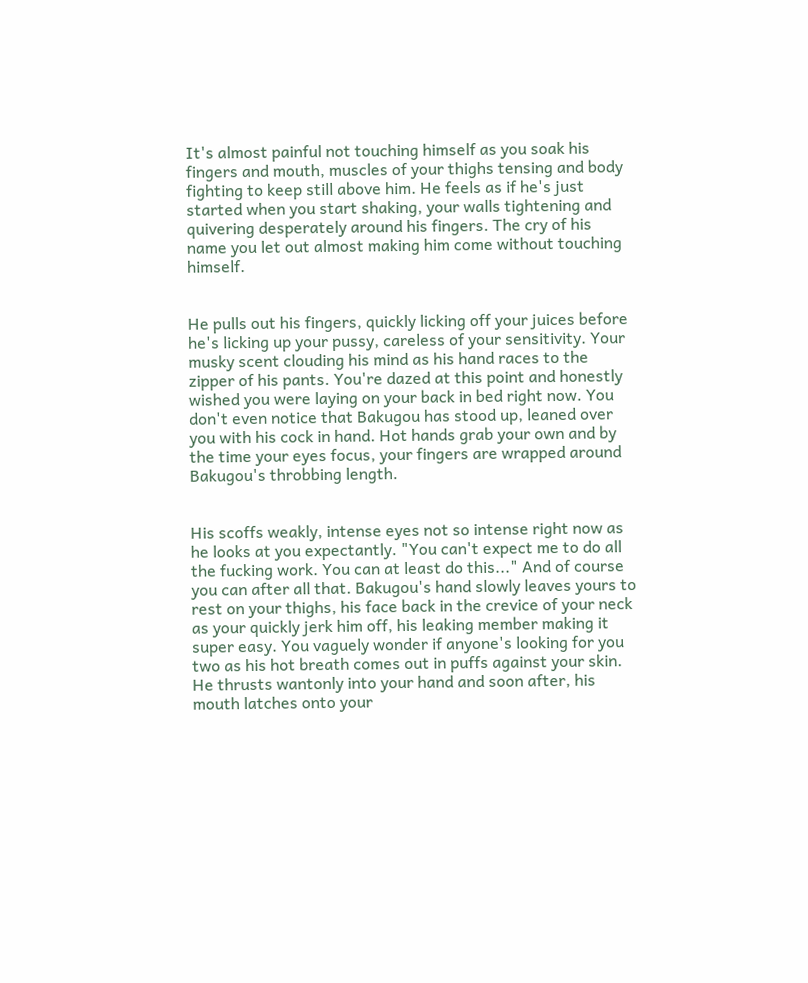It's almost painful not touching himself as you soak his fingers and mouth, muscles of your thighs tensing and body fighting to keep still above him. He feels as if he's just started when you start shaking, your walls tightening and quivering desperately around his fingers. The cry of his name you let out almost making him come without touching himself.


He pulls out his fingers, quickly licking off your juices before he's licking up your pussy, careless of your sensitivity. Your musky scent clouding his mind as his hand races to the zipper of his pants. You're dazed at this point and honestly wished you were laying on your back in bed right now. You don't even notice that Bakugou has stood up, leaned over you with his cock in hand. Hot hands grab your own and by the time your eyes focus, your fingers are wrapped around Bakugou's throbbing length.


His scoffs weakly, intense eyes not so intense right now as he looks at you expectantly. "You can't expect me to do all the fucking work. You can at least do this..." And of course you can after all that. Bakugou's hand slowly leaves yours to rest on your thighs, his face back in the crevice of your neck as your quickly jerk him off, his leaking member making it super easy. You vaguely wonder if anyone's looking for you two as his hot breath comes out in puffs against your skin. He thrusts wantonly into your hand and soon after, his mouth latches onto your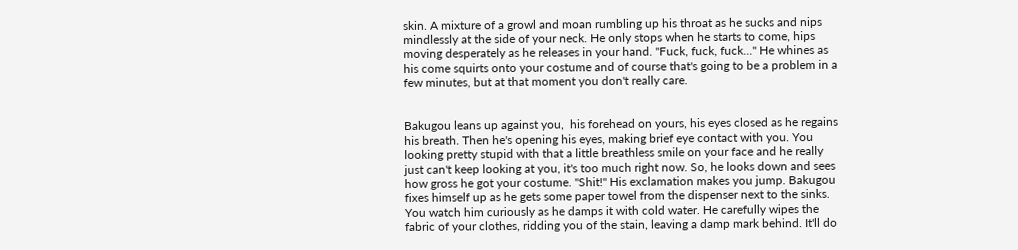skin. A mixture of a growl and moan rumbling up his throat as he sucks and nips mindlessly at the side of your neck. He only stops when he starts to come, hips moving desperately as he releases in your hand. "Fuck, fuck, fuck..." He whines as his come squirts onto your costume and of course that's going to be a problem in a few minutes, but at that moment you don't really care.


Bakugou leans up against you,  his forehead on yours, his eyes closed as he regains his breath. Then he's opening his eyes, making brief eye contact with you. You looking pretty stupid with that a little breathless smile on your face and he really just can't keep looking at you, it's too much right now. So, he looks down and sees how gross he got your costume. "Shit!" His exclamation makes you jump. Bakugou fixes himself up as he gets some paper towel from the dispenser next to the sinks. You watch him curiously as he damps it with cold water. He carefully wipes the fabric of your clothes, ridding you of the stain, leaving a damp mark behind. It'll do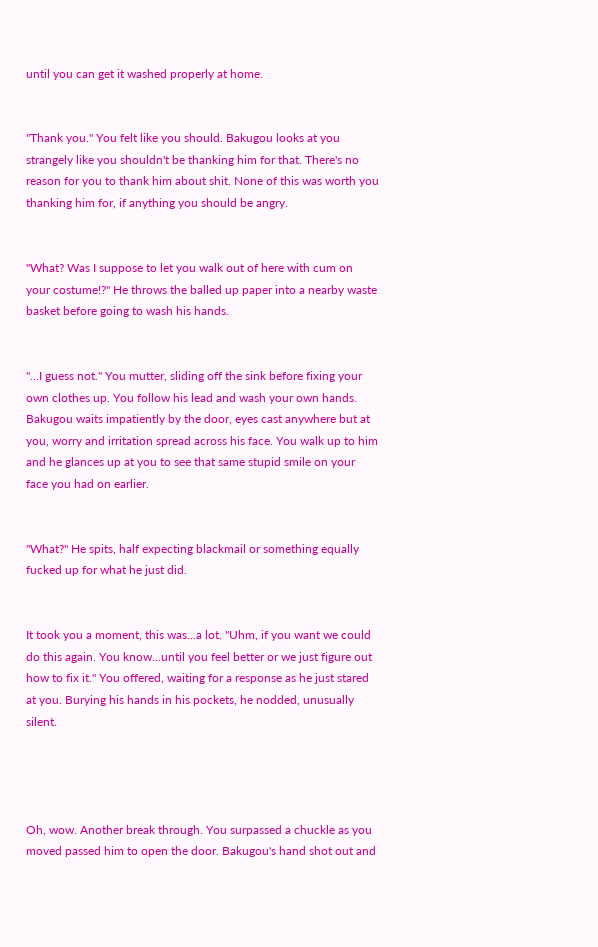until you can get it washed properly at home.


"Thank you." You felt like you should. Bakugou looks at you strangely like you shouldn't be thanking him for that. There's no reason for you to thank him about shit. None of this was worth you thanking him for, if anything you should be angry.


"What? Was I suppose to let you walk out of here with cum on your costume!?" He throws the balled up paper into a nearby waste basket before going to wash his hands.


"...I guess not." You mutter, sliding off the sink before fixing your own clothes up. You follow his lead and wash your own hands. Bakugou waits impatiently by the door, eyes cast anywhere but at you, worry and irritation spread across his face. You walk up to him and he glances up at you to see that same stupid smile on your face you had on earlier.


"What?" He spits, half expecting blackmail or something equally fucked up for what he just did.


It took you a moment, this was...a lot. "Uhm, if you want we could do this again. You know...until you feel better or we just figure out how to fix it." You offered, waiting for a response as he just stared at you. Burying his hands in his pockets, he nodded, unusually silent.




Oh, wow. Another break through. You surpassed a chuckle as you moved passed him to open the door. Bakugou's hand shot out and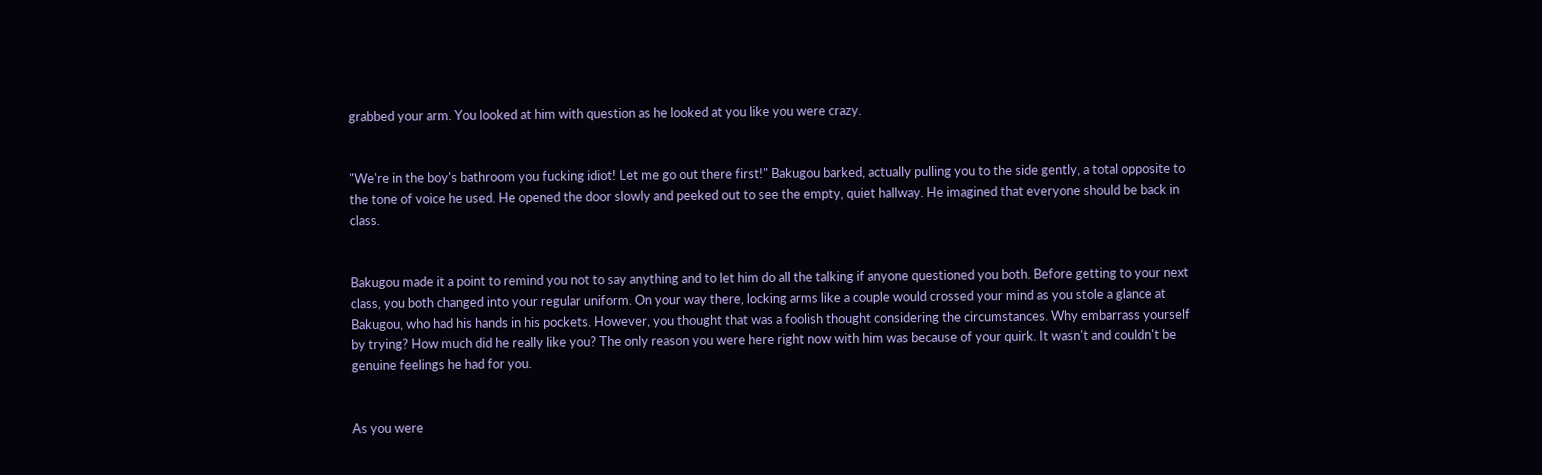grabbed your arm. You looked at him with question as he looked at you like you were crazy.


"We're in the boy's bathroom you fucking idiot! Let me go out there first!" Bakugou barked, actually pulling you to the side gently, a total opposite to the tone of voice he used. He opened the door slowly and peeked out to see the empty, quiet hallway. He imagined that everyone should be back in class.


Bakugou made it a point to remind you not to say anything and to let him do all the talking if anyone questioned you both. Before getting to your next class, you both changed into your regular uniform. On your way there, locking arms like a couple would crossed your mind as you stole a glance at Bakugou, who had his hands in his pockets. However, you thought that was a foolish thought considering the circumstances. Why embarrass yourself by trying? How much did he really like you? The only reason you were here right now with him was because of your quirk. It wasn't and couldn't be genuine feelings he had for you.


As you were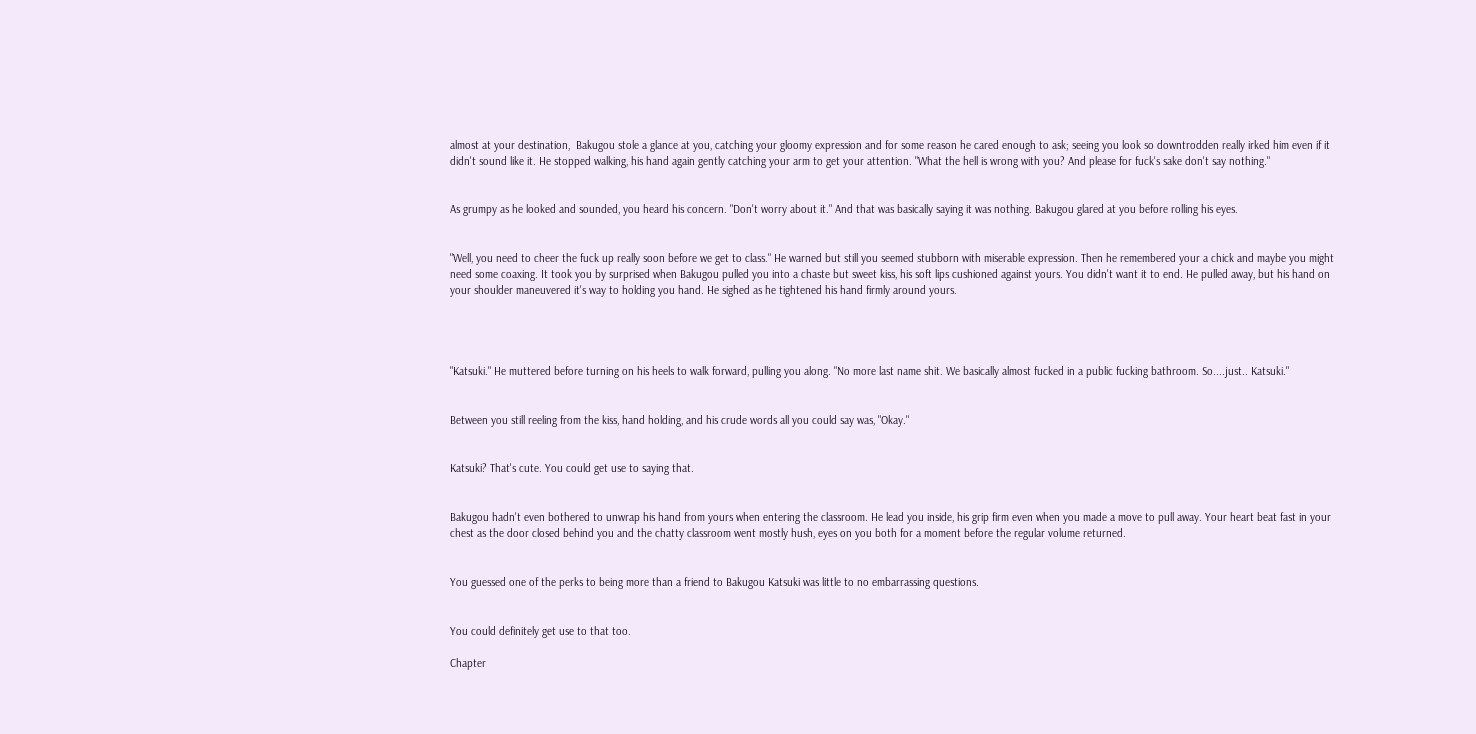almost at your destination,  Bakugou stole a glance at you, catching your gloomy expression and for some reason he cared enough to ask; seeing you look so downtrodden really irked him even if it didn't sound like it. He stopped walking, his hand again gently catching your arm to get your attention. "What the hell is wrong with you? And please for fuck's sake don't say nothing."


As grumpy as he looked and sounded, you heard his concern. "Don't worry about it." And that was basically saying it was nothing. Bakugou glared at you before rolling his eyes.


"Well, you need to cheer the fuck up really soon before we get to class." He warned but still you seemed stubborn with miserable expression. Then he remembered your a chick and maybe you might need some coaxing. It took you by surprised when Bakugou pulled you into a chaste but sweet kiss, his soft lips cushioned against yours. You didn't want it to end. He pulled away, but his hand on your shoulder maneuvered it's way to holding you hand. He sighed as he tightened his hand firmly around yours.




"Katsuki." He muttered before turning on his heels to walk forward, pulling you along. "No more last name shit. We basically almost fucked in a public fucking bathroom. So....just.. Katsuki."


Between you still reeling from the kiss, hand holding, and his crude words all you could say was, "Okay."


Katsuki? That's cute. You could get use to saying that.


Bakugou hadn't even bothered to unwrap his hand from yours when entering the classroom. He lead you inside, his grip firm even when you made a move to pull away. Your heart beat fast in your chest as the door closed behind you and the chatty classroom went mostly hush, eyes on you both for a moment before the regular volume returned.


You guessed one of the perks to being more than a friend to Bakugou Katsuki was little to no embarrassing questions.


You could definitely get use to that too.

Chapter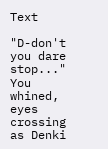Text

"D-don't you dare stop..." You whined, eyes crossing as Denki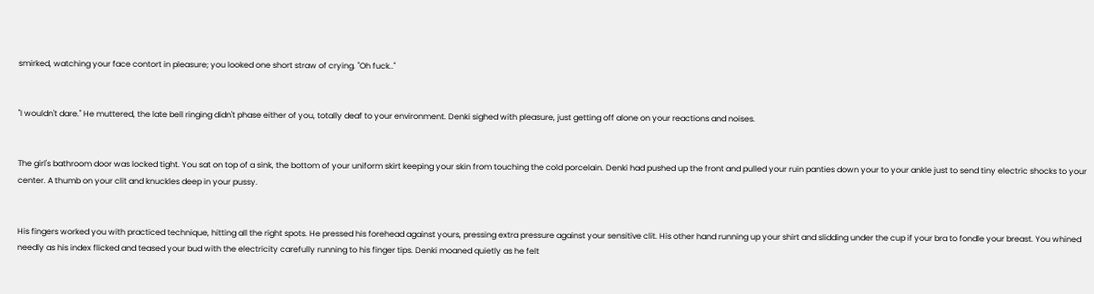smirked, watching your face contort in pleasure; you looked one short straw of crying. "Oh fuck.."


"I wouldn't dare." He muttered, the late bell ringing didn't phase either of you, totally deaf to your environment. Denki sighed with pleasure, just getting off alone on your reactions and noises.


The girl's bathroom door was locked tight. You sat on top of a sink, the bottom of your uniform skirt keeping your skin from touching the cold porcelain. Denki had pushed up the front and pulled your ruin panties down your to your ankle just to send tiny electric shocks to your center. A thumb on your clit and knuckles deep in your pussy.


His fingers worked you with practiced technique, hitting all the right spots. He pressed his forehead against yours, pressing extra pressure against your sensitive clit. His other hand running up your shirt and slidding under the cup if your bra to fondle your breast. You whined needly as his index flicked and teased your bud with the electricity carefully running to his finger tips. Denki moaned quietly as he felt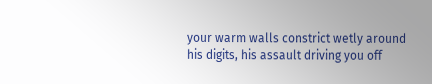your warm walls constrict wetly around his digits, his assault driving you off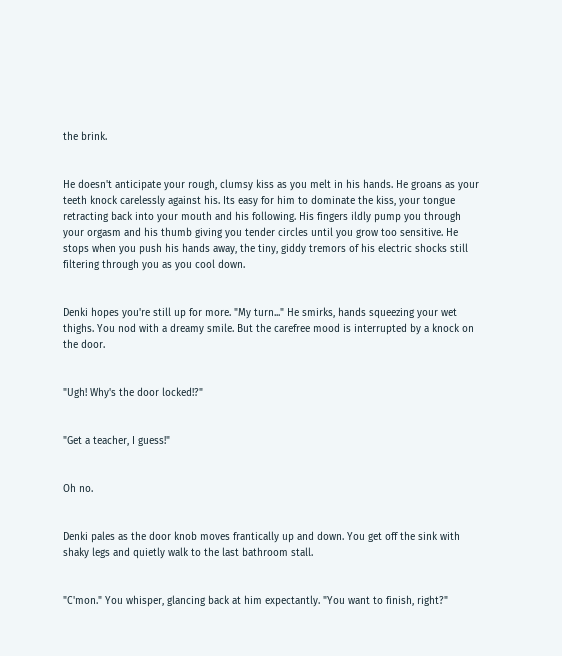the brink.


He doesn't anticipate your rough, clumsy kiss as you melt in his hands. He groans as your teeth knock carelessly against his. Its easy for him to dominate the kiss, your tongue retracting back into your mouth and his following. His fingers ildly pump you through your orgasm and his thumb giving you tender circles until you grow too sensitive. He stops when you push his hands away, the tiny, giddy tremors of his electric shocks still filtering through you as you cool down.


Denki hopes you're still up for more. "My turn..." He smirks, hands squeezing your wet thighs. You nod with a dreamy smile. But the carefree mood is interrupted by a knock on the door.


"Ugh! Why's the door locked!?"


"Get a teacher, I guess!"


Oh no.


Denki pales as the door knob moves frantically up and down. You get off the sink with shaky legs and quietly walk to the last bathroom stall.


"C'mon." You whisper, glancing back at him expectantly. "You want to finish, right?"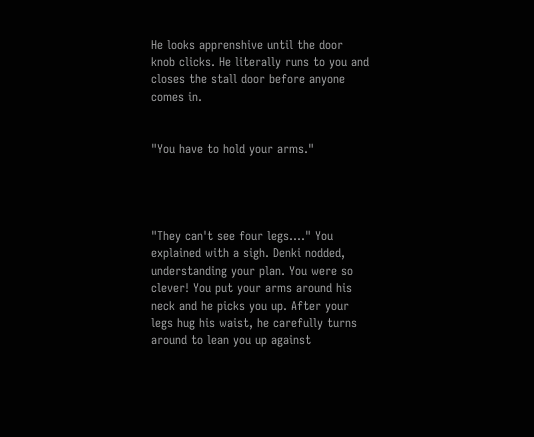He looks apprenshive until the door knob clicks. He literally runs to you and closes the stall door before anyone comes in.


"You have to hold your arms."




"They can't see four legs...." You explained with a sigh. Denki nodded, understanding your plan. You were so clever! You put your arms around his neck and he picks you up. After your legs hug his waist, he carefully turns around to lean you up against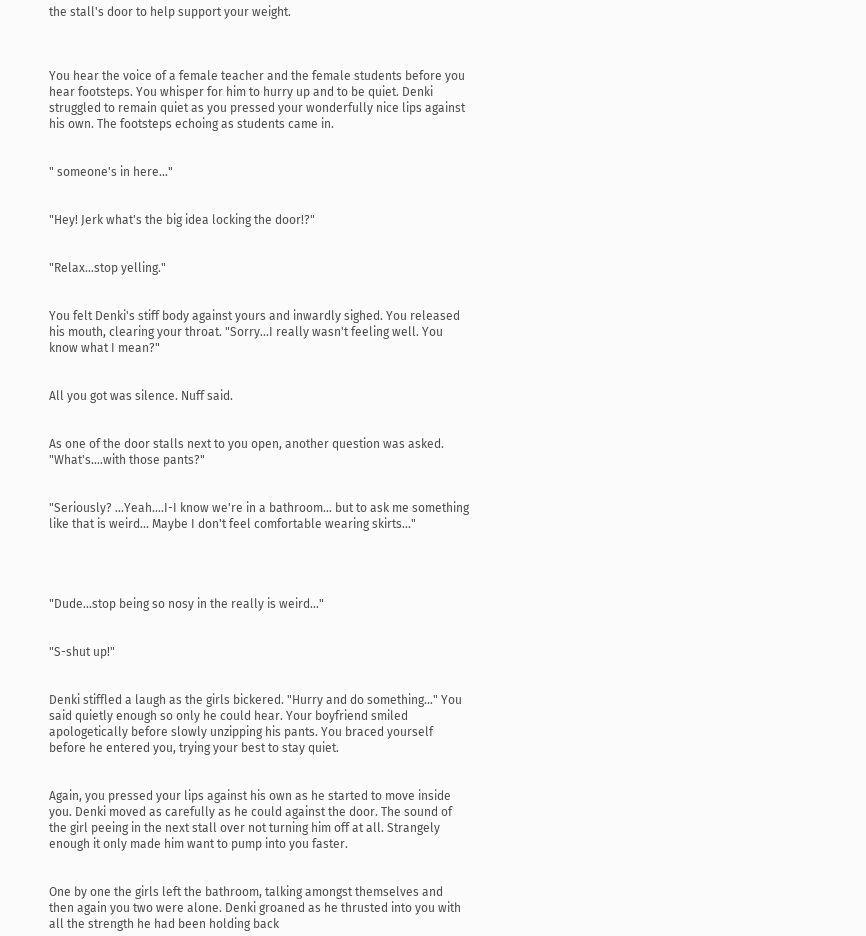the stall's door to help support your weight.



You hear the voice of a female teacher and the female students before you hear footsteps. You whisper for him to hurry up and to be quiet. Denki struggled to remain quiet as you pressed your wonderfully nice lips against his own. The footsteps echoing as students came in.


" someone's in here..."


"Hey! Jerk what's the big idea locking the door!?"


"Relax...stop yelling."


You felt Denki's stiff body against yours and inwardly sighed. You released his mouth, clearing your throat. "Sorry...I really wasn't feeling well. You know what I mean?"


All you got was silence. Nuff said.


As one of the door stalls next to you open, another question was asked. "What's....with those pants?"


"Seriously? ...Yeah....I-I know we're in a bathroom... but to ask me something like that is weird... Maybe I don't feel comfortable wearing skirts..."




"Dude...stop being so nosy in the really is weird..."


"S-shut up!"


Denki stiffled a laugh as the girls bickered. "Hurry and do something..." You said quietly enough so only he could hear. Your boyfriend smiled apologetically before slowly unzipping his pants. You braced yourself before he entered you, trying your best to stay quiet.


Again, you pressed your lips against his own as he started to move inside you. Denki moved as carefully as he could against the door. The sound of the girl peeing in the next stall over not turning him off at all. Strangely enough it only made him want to pump into you faster.


One by one the girls left the bathroom, talking amongst themselves and then again you two were alone. Denki groaned as he thrusted into you with all the strength he had been holding back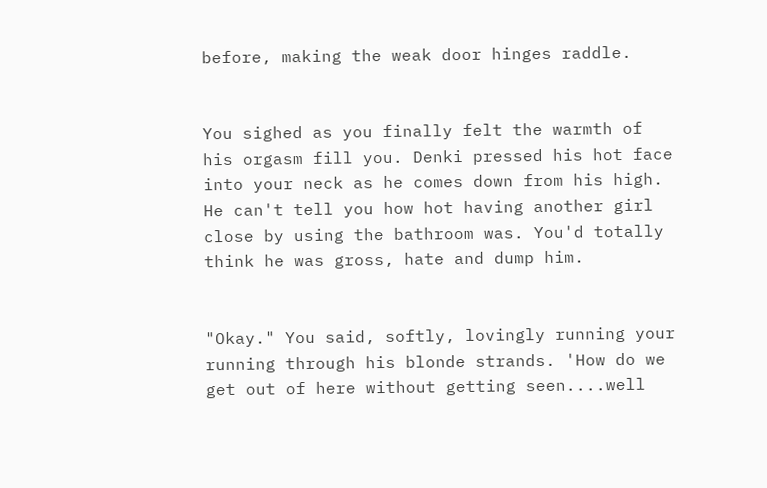before, making the weak door hinges raddle.


You sighed as you finally felt the warmth of his orgasm fill you. Denki pressed his hot face into your neck as he comes down from his high. He can't tell you how hot having another girl close by using the bathroom was. You'd totally think he was gross, hate and dump him.


"Okay." You said, softly, lovingly running your running through his blonde strands. 'How do we get out of here without getting seen....well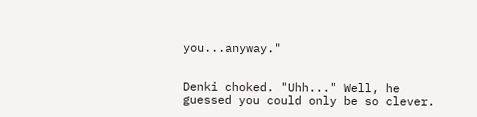you...anyway."


Denki choked. "Uhh..." Well, he guessed you could only be so clever.